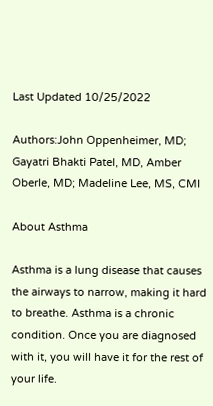Last Updated 10/25/2022

Authors:John Oppenheimer, MD; Gayatri Bhakti Patel, MD, Amber Oberle, MD; Madeline Lee, MS, CMI

About Asthma

Asthma is a lung disease that causes the airways to narrow, making it hard to breathe. Asthma is a chronic condition. Once you are diagnosed with it, you will have it for the rest of your life.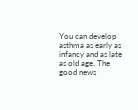You can develop asthma as early as infancy and as late as old age. The good news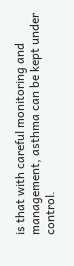is that with careful monitoring and management, asthma can be kept under control.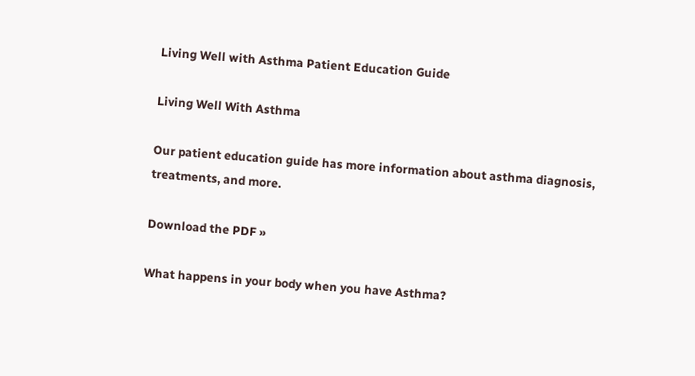Living Well with Asthma Patient Education Guide

Living Well With Asthma

Our patient education guide has more information about asthma diagnosis, treatments, and more.

Download the PDF »

What happens in your body when you have Asthma?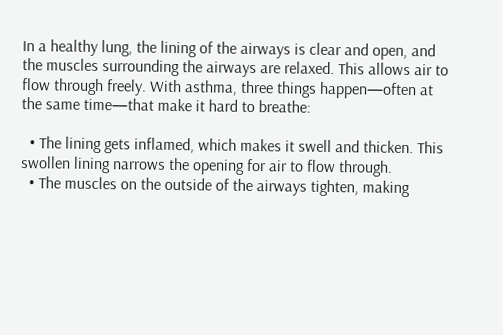In a healthy lung, the lining of the airways is clear and open, and the muscles surrounding the airways are relaxed. This allows air to flow through freely. With asthma, three things happen—often at the same time—that make it hard to breathe:

  • The lining gets inflamed, which makes it swell and thicken. This swollen lining narrows the opening for air to flow through.
  • The muscles on the outside of the airways tighten, making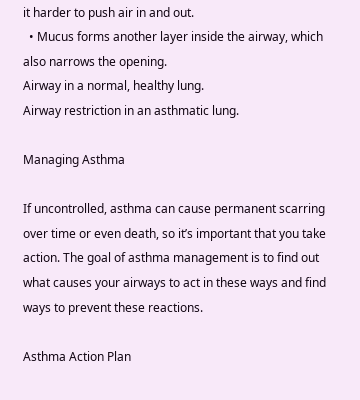it harder to push air in and out.
  • Mucus forms another layer inside the airway, which also narrows the opening.
Airway in a normal, healthy lung.
Airway restriction in an asthmatic lung.

Managing Asthma

If uncontrolled, asthma can cause permanent scarring over time or even death, so it’s important that you take action. The goal of asthma management is to find out what causes your airways to act in these ways and find ways to prevent these reactions.

Asthma Action Plan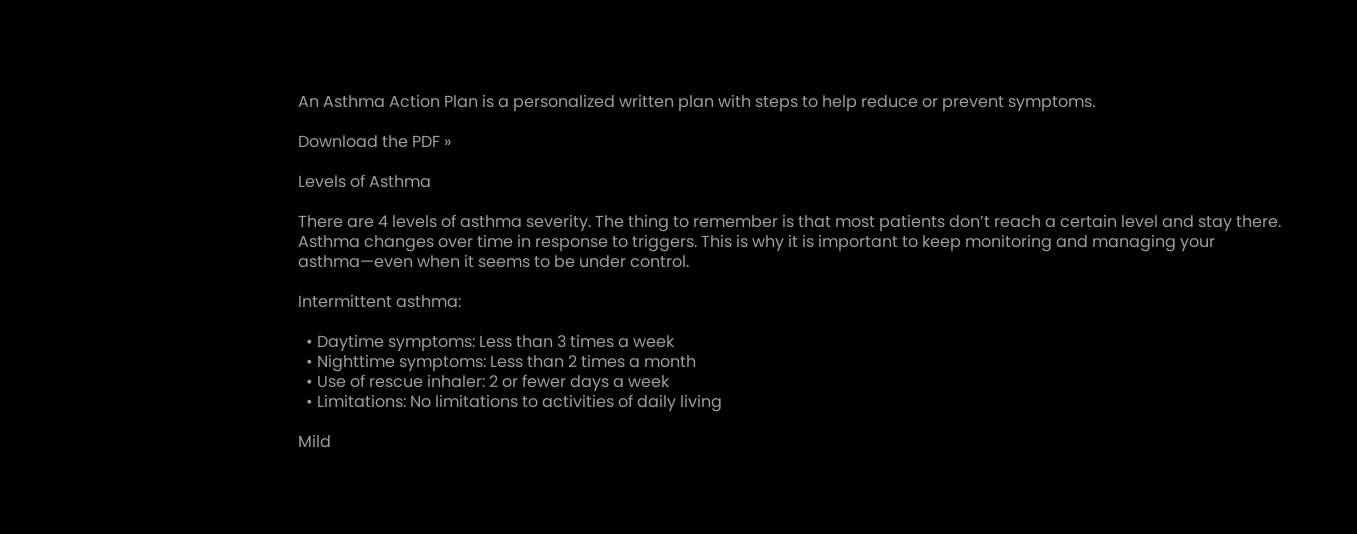An Asthma Action Plan is a personalized written plan with steps to help reduce or prevent symptoms.

Download the PDF »

Levels of Asthma

There are 4 levels of asthma severity. The thing to remember is that most patients don’t reach a certain level and stay there. Asthma changes over time in response to triggers. This is why it is important to keep monitoring and managing your asthma—even when it seems to be under control.

Intermittent asthma:

  • Daytime symptoms: Less than 3 times a week
  • Nighttime symptoms: Less than 2 times a month
  • Use of rescue inhaler: 2 or fewer days a week
  • Limitations: No limitations to activities of daily living

Mild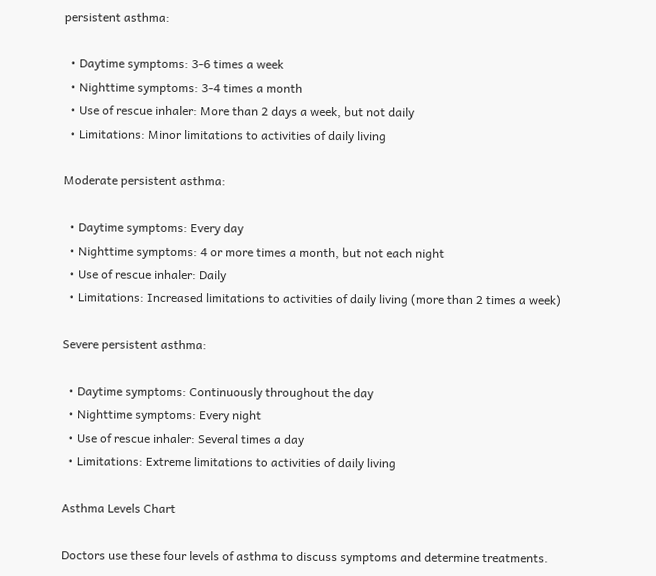persistent asthma:

  • Daytime symptoms: 3-6 times a week
  • Nighttime symptoms: 3-4 times a month
  • Use of rescue inhaler: More than 2 days a week, but not daily
  • Limitations: Minor limitations to activities of daily living

Moderate persistent asthma:

  • Daytime symptoms: Every day
  • Nighttime symptoms: 4 or more times a month, but not each night
  • Use of rescue inhaler: Daily
  • Limitations: Increased limitations to activities of daily living (more than 2 times a week)

Severe persistent asthma:

  • Daytime symptoms: Continuously throughout the day
  • Nighttime symptoms: Every night
  • Use of rescue inhaler: Several times a day
  • Limitations: Extreme limitations to activities of daily living

Asthma Levels Chart

Doctors use these four levels of asthma to discuss symptoms and determine treatments.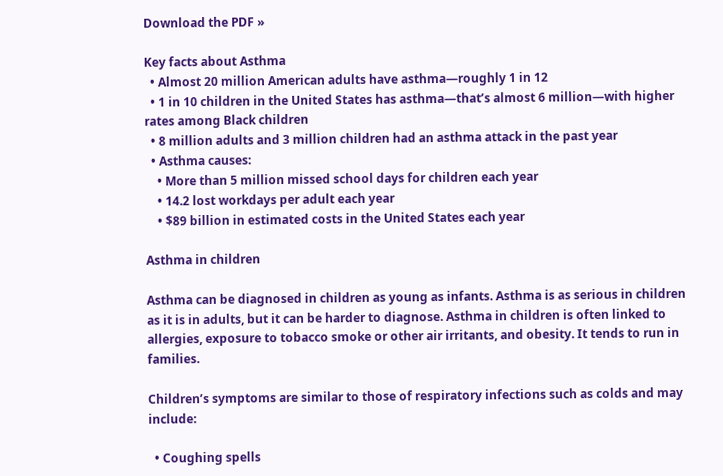Download the PDF »

Key facts about Asthma
  • Almost 20 million American adults have asthma—roughly 1 in 12
  • 1 in 10 children in the United States has asthma—that’s almost 6 million—with higher rates among Black children
  • 8 million adults and 3 million children had an asthma attack in the past year
  • Asthma causes:
    • More than 5 million missed school days for children each year
    • 14.2 lost workdays per adult each year
    • $89 billion in estimated costs in the United States each year

Asthma in children

Asthma can be diagnosed in children as young as infants. Asthma is as serious in children as it is in adults, but it can be harder to diagnose. Asthma in children is often linked to allergies, exposure to tobacco smoke or other air irritants, and obesity. It tends to run in families.

Children’s symptoms are similar to those of respiratory infections such as colds and may include:

  • Coughing spells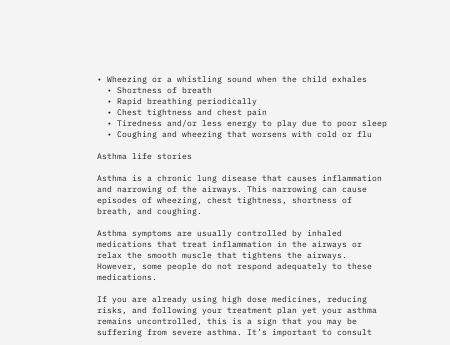• Wheezing or a whistling sound when the child exhales
  • Shortness of breath
  • Rapid breathing periodically
  • Chest tightness and chest pain
  • Tiredness and/or less energy to play due to poor sleep
  • Coughing and wheezing that worsens with cold or flu

Asthma life stories

Asthma is a chronic lung disease that causes inflammation and narrowing of the airways. This narrowing can cause episodes of wheezing, chest tightness, shortness of breath, and coughing.

Asthma symptoms are usually controlled by inhaled medications that treat inflammation in the airways or relax the smooth muscle that tightens the airways. However, some people do not respond adequately to these medications.

If you are already using high dose medicines, reducing risks, and following your treatment plan yet your asthma remains uncontrolled, this is a sign that you may be suffering from severe asthma. It’s important to consult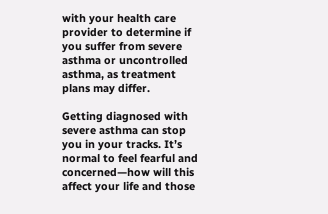with your health care provider to determine if you suffer from severe asthma or uncontrolled asthma, as treatment plans may differ.

Getting diagnosed with severe asthma can stop you in your tracks. It’s normal to feel fearful and concerned—how will this affect your life and those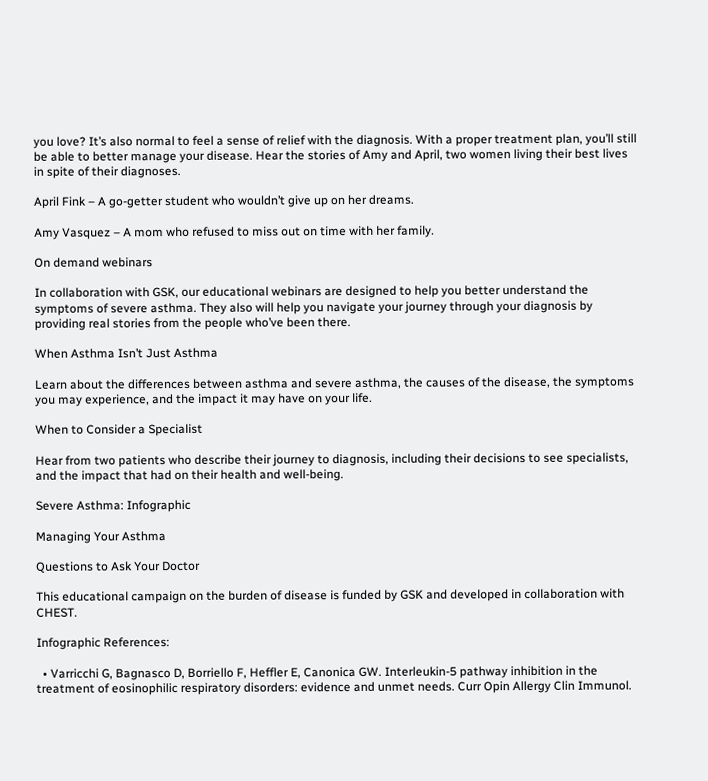you love? It’s also normal to feel a sense of relief with the diagnosis. With a proper treatment plan, you’ll still be able to better manage your disease. Hear the stories of Amy and April, two women living their best lives in spite of their diagnoses.

April Fink – A go-getter student who wouldn’t give up on her dreams.

Amy Vasquez – A mom who refused to miss out on time with her family.

On demand webinars

In collaboration with GSK, our educational webinars are designed to help you better understand the symptoms of severe asthma. They also will help you navigate your journey through your diagnosis by providing real stories from the people who’ve been there.

When Asthma Isn’t Just Asthma

Learn about the differences between asthma and severe asthma, the causes of the disease, the symptoms you may experience, and the impact it may have on your life.

When to Consider a Specialist

Hear from two patients who describe their journey to diagnosis, including their decisions to see specialists, and the impact that had on their health and well-being.

Severe Asthma: Infographic

Managing Your Asthma

Questions to Ask Your Doctor

This educational campaign on the burden of disease is funded by GSK and developed in collaboration with CHEST.

Infographic References:

  • Varricchi G, Bagnasco D, Borriello F, Heffler E, Canonica GW. Interleukin-5 pathway inhibition in the treatment of eosinophilic respiratory disorders: evidence and unmet needs. Curr Opin Allergy Clin Immunol.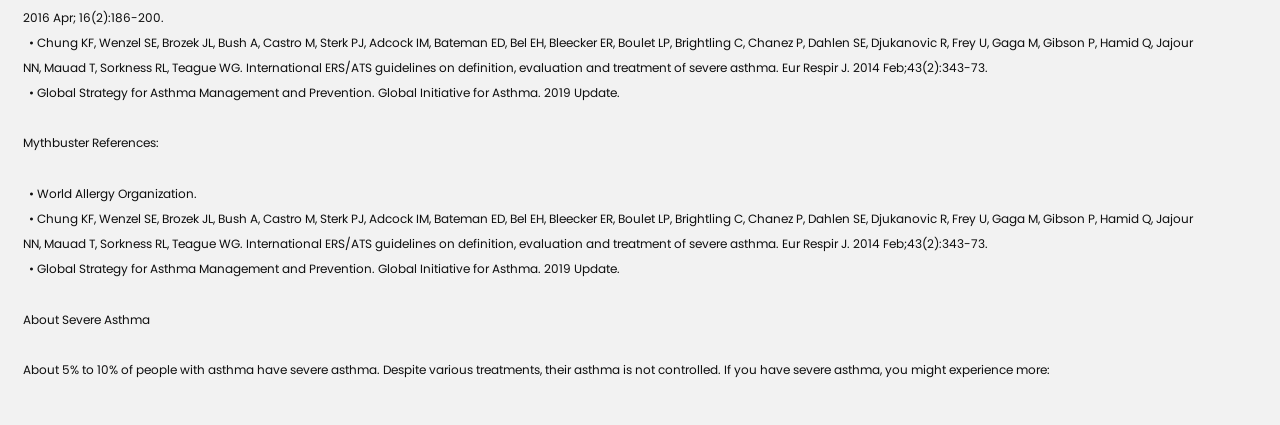2016 Apr; 16(2):186-200.
  • Chung KF, Wenzel SE, Brozek JL, Bush A, Castro M, Sterk PJ, Adcock IM, Bateman ED, Bel EH, Bleecker ER, Boulet LP, Brightling C, Chanez P, Dahlen SE, Djukanovic R, Frey U, Gaga M, Gibson P, Hamid Q, Jajour NN, Mauad T, Sorkness RL, Teague WG. International ERS/ATS guidelines on definition, evaluation and treatment of severe asthma. Eur Respir J. 2014 Feb;43(2):343-73.
  • Global Strategy for Asthma Management and Prevention. Global Initiative for Asthma. 2019 Update.

Mythbuster References:

  • World Allergy Organization.
  • Chung KF, Wenzel SE, Brozek JL, Bush A, Castro M, Sterk PJ, Adcock IM, Bateman ED, Bel EH, Bleecker ER, Boulet LP, Brightling C, Chanez P, Dahlen SE, Djukanovic R, Frey U, Gaga M, Gibson P, Hamid Q, Jajour NN, Mauad T, Sorkness RL, Teague WG. International ERS/ATS guidelines on definition, evaluation and treatment of severe asthma. Eur Respir J. 2014 Feb;43(2):343-73.
  • Global Strategy for Asthma Management and Prevention. Global Initiative for Asthma. 2019 Update.

About Severe Asthma

About 5% to 10% of people with asthma have severe asthma. Despite various treatments, their asthma is not controlled. If you have severe asthma, you might experience more: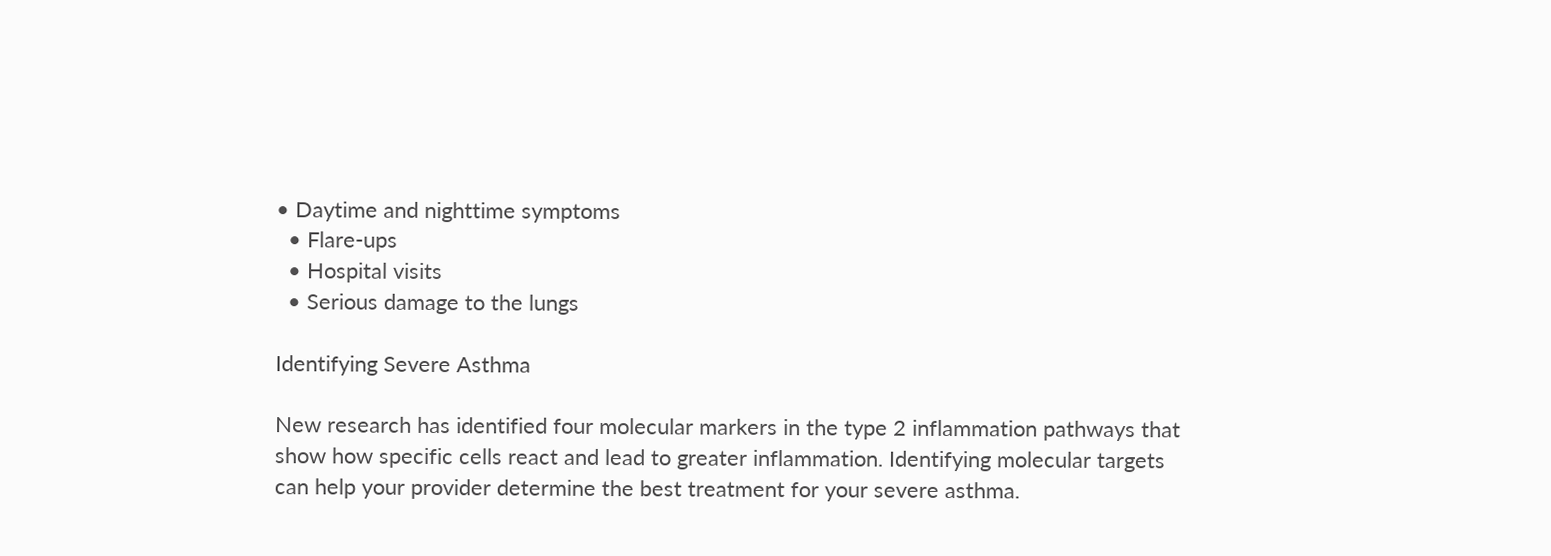• Daytime and nighttime symptoms
  • Flare-ups
  • Hospital visits
  • Serious damage to the lungs

Identifying Severe Asthma

New research has identified four molecular markers in the type 2 inflammation pathways that show how specific cells react and lead to greater inflammation. Identifying molecular targets can help your provider determine the best treatment for your severe asthma.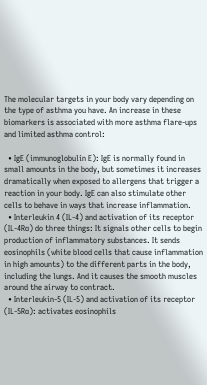The molecular targets in your body vary depending on the type of asthma you have. An increase in these biomarkers is associated with more asthma flare-ups and limited asthma control:

  • IgE (immunoglobulin E): IgE is normally found in small amounts in the body, but sometimes it increases dramatically when exposed to allergens that trigger a reaction in your body. IgE can also stimulate other cells to behave in ways that increase inflammation.
  • Interleukin 4 (IL-4) and activation of its receptor (IL-4Rɑ) do three things: It signals other cells to begin production of inflammatory substances. It sends eosinophils (white blood cells that cause inflammation in high amounts) to the different parts in the body, including the lungs. And it causes the smooth muscles around the airway to contract.
  • Interleukin-5 (IL-5) and activation of its receptor (IL-5Rɑ): activates eosinophils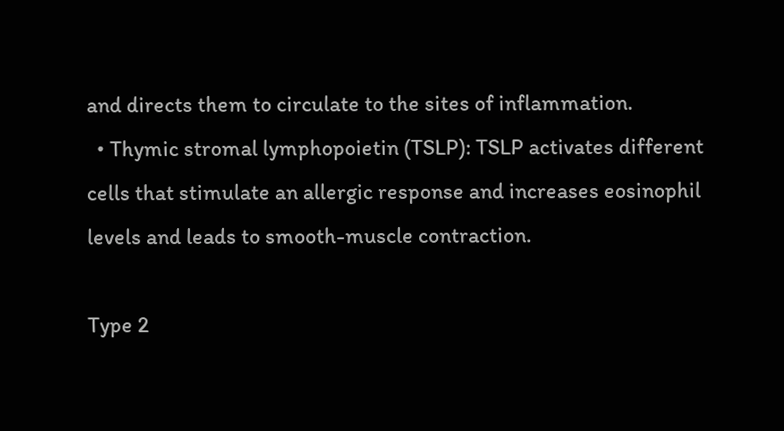and directs them to circulate to the sites of inflammation.
  • Thymic stromal lymphopoietin (TSLP): TSLP activates different cells that stimulate an allergic response and increases eosinophil levels and leads to smooth-muscle contraction.

Type 2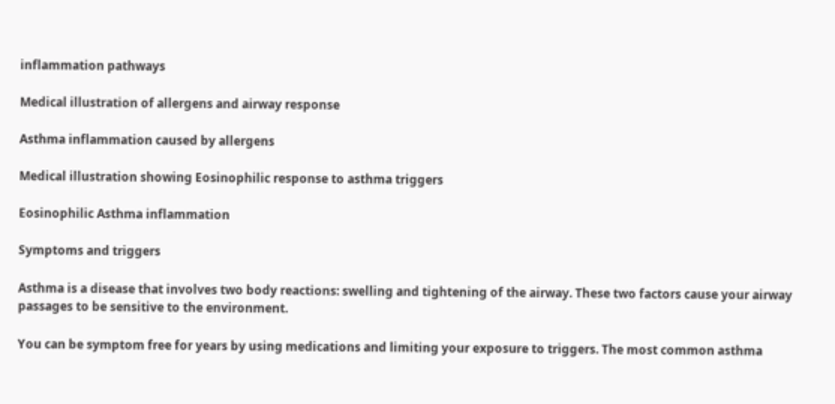inflammation pathways

Medical illustration of allergens and airway response

Asthma inflammation caused by allergens

Medical illustration showing Eosinophilic response to asthma triggers

Eosinophilic Asthma inflammation

Symptoms and triggers

Asthma is a disease that involves two body reactions: swelling and tightening of the airway. These two factors cause your airway passages to be sensitive to the environment.

You can be symptom free for years by using medications and limiting your exposure to triggers. The most common asthma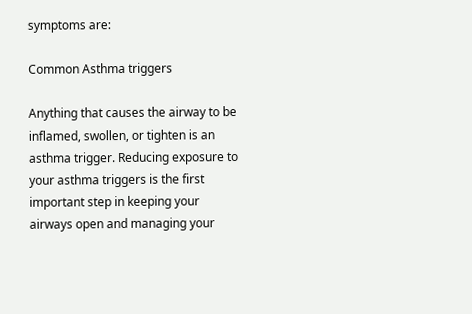symptoms are:

Common Asthma triggers

Anything that causes the airway to be inflamed, swollen, or tighten is an asthma trigger. Reducing exposure to your asthma triggers is the first important step in keeping your airways open and managing your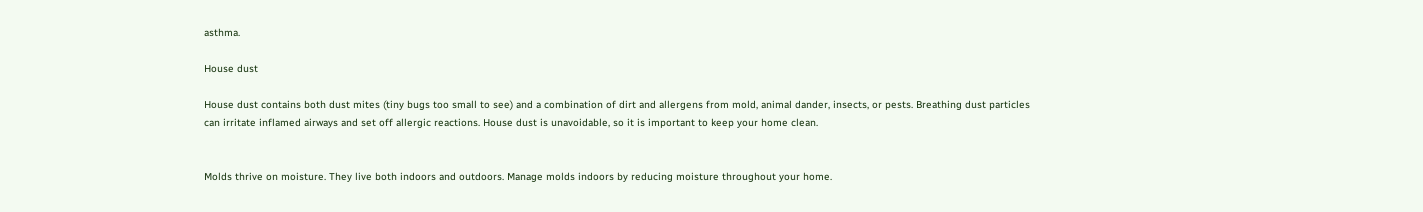asthma.

House dust

House dust contains both dust mites (tiny bugs too small to see) and a combination of dirt and allergens from mold, animal dander, insects, or pests. Breathing dust particles can irritate inflamed airways and set off allergic reactions. House dust is unavoidable, so it is important to keep your home clean.


Molds thrive on moisture. They live both indoors and outdoors. Manage molds indoors by reducing moisture throughout your home.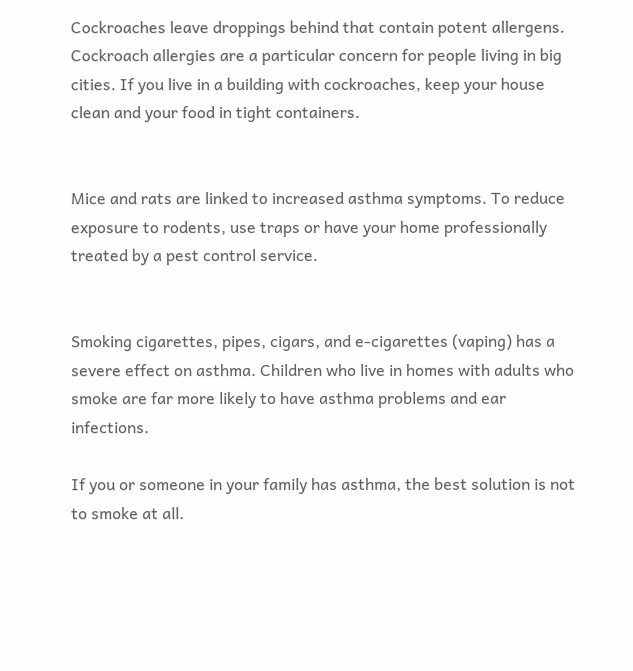Cockroaches leave droppings behind that contain potent allergens. Cockroach allergies are a particular concern for people living in big cities. If you live in a building with cockroaches, keep your house clean and your food in tight containers.


Mice and rats are linked to increased asthma symptoms. To reduce exposure to rodents, use traps or have your home professionally treated by a pest control service.


Smoking cigarettes, pipes, cigars, and e-cigarettes (vaping) has a severe effect on asthma. Children who live in homes with adults who smoke are far more likely to have asthma problems and ear infections.

If you or someone in your family has asthma, the best solution is not to smoke at all.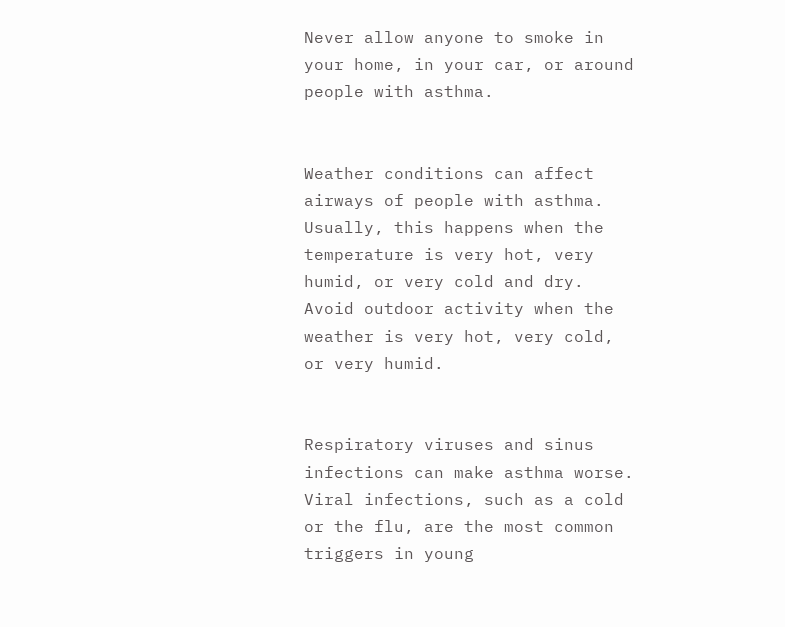Never allow anyone to smoke in your home, in your car, or around people with asthma.


Weather conditions can affect airways of people with asthma. Usually, this happens when the temperature is very hot, very humid, or very cold and dry. Avoid outdoor activity when the weather is very hot, very cold, or very humid.


Respiratory viruses and sinus infections can make asthma worse. Viral infections, such as a cold or the flu, are the most common triggers in young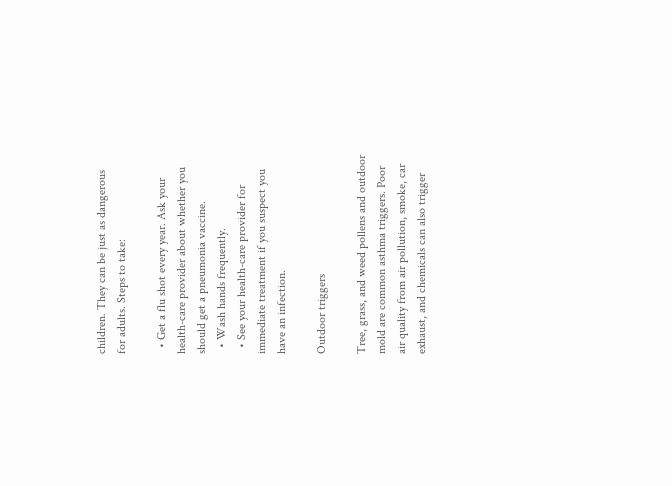children. They can be just as dangerous for adults. Steps to take:

  • Get a flu shot every year. Ask your health-care provider about whether you should get a pneumonia vaccine.
  • Wash hands frequently.
  • See your health-care provider for immediate treatment if you suspect you have an infection.

Outdoor triggers

Tree, grass, and weed pollens and outdoor mold are common asthma triggers. Poor air quality from air pollution, smoke, car exhaust, and chemicals can also trigger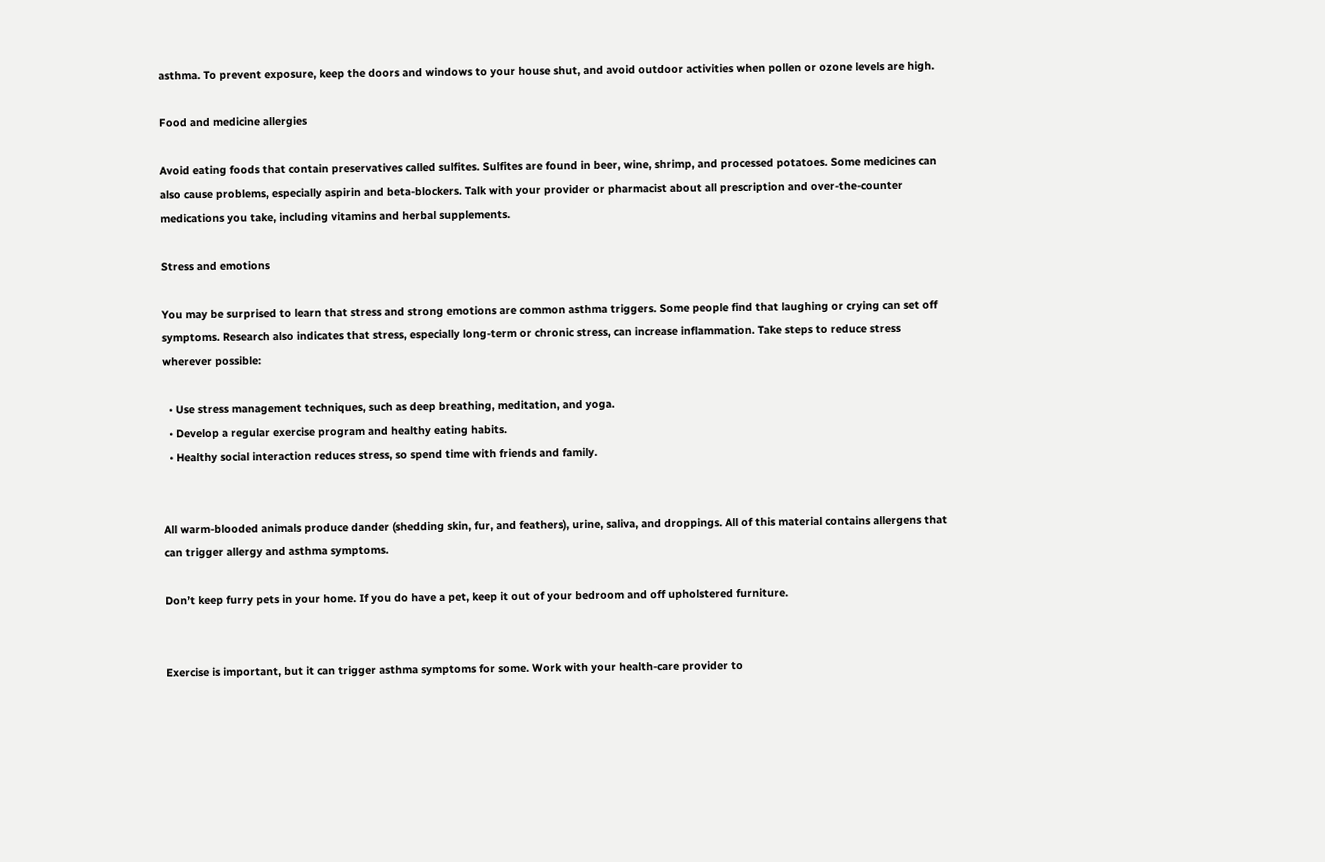asthma. To prevent exposure, keep the doors and windows to your house shut, and avoid outdoor activities when pollen or ozone levels are high.

Food and medicine allergies

Avoid eating foods that contain preservatives called sulfites. Sulfites are found in beer, wine, shrimp, and processed potatoes. Some medicines can also cause problems, especially aspirin and beta-blockers. Talk with your provider or pharmacist about all prescription and over-the-counter medications you take, including vitamins and herbal supplements.

Stress and emotions

You may be surprised to learn that stress and strong emotions are common asthma triggers. Some people find that laughing or crying can set off symptoms. Research also indicates that stress, especially long-term or chronic stress, can increase inflammation. Take steps to reduce stress wherever possible:

  • Use stress management techniques, such as deep breathing, meditation, and yoga.
  • Develop a regular exercise program and healthy eating habits.
  • Healthy social interaction reduces stress, so spend time with friends and family.


All warm-blooded animals produce dander (shedding skin, fur, and feathers), urine, saliva, and droppings. All of this material contains allergens that can trigger allergy and asthma symptoms.

Don’t keep furry pets in your home. If you do have a pet, keep it out of your bedroom and off upholstered furniture.


Exercise is important, but it can trigger asthma symptoms for some. Work with your health-care provider to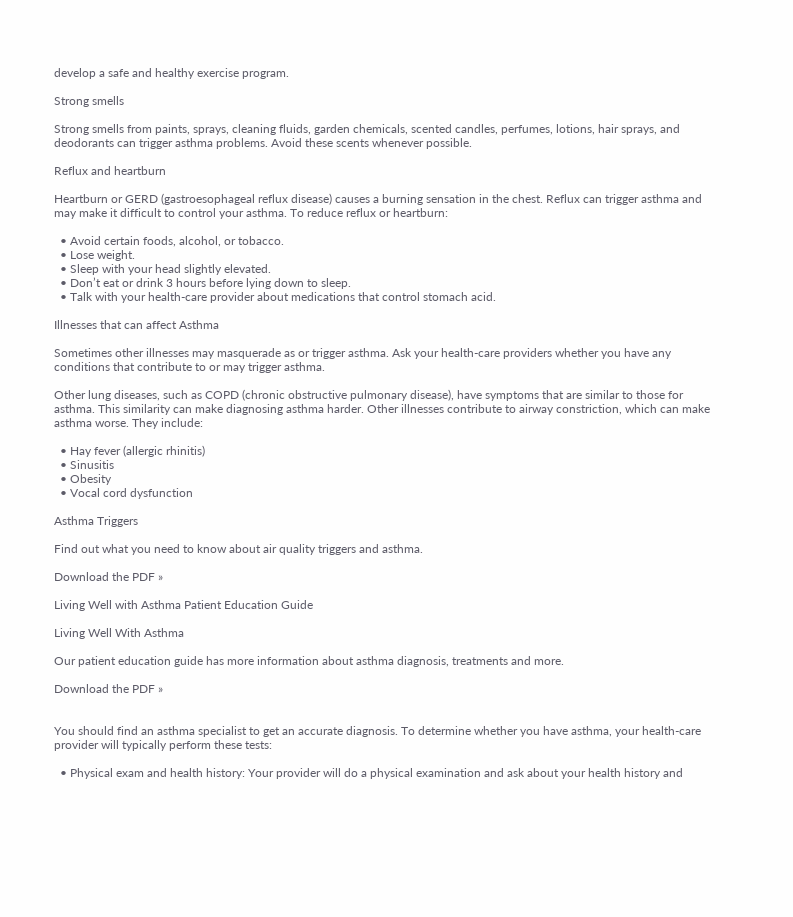develop a safe and healthy exercise program.

Strong smells

Strong smells from paints, sprays, cleaning fluids, garden chemicals, scented candles, perfumes, lotions, hair sprays, and deodorants can trigger asthma problems. Avoid these scents whenever possible.

Reflux and heartburn

Heartburn or GERD (gastroesophageal reflux disease) causes a burning sensation in the chest. Reflux can trigger asthma and may make it difficult to control your asthma. To reduce reflux or heartburn:

  • Avoid certain foods, alcohol, or tobacco.
  • Lose weight.
  • Sleep with your head slightly elevated.
  • Don’t eat or drink 3 hours before lying down to sleep.
  • Talk with your health-care provider about medications that control stomach acid.

Illnesses that can affect Asthma

Sometimes other illnesses may masquerade as or trigger asthma. Ask your health-care providers whether you have any conditions that contribute to or may trigger asthma.

Other lung diseases, such as COPD (chronic obstructive pulmonary disease), have symptoms that are similar to those for asthma. This similarity can make diagnosing asthma harder. Other illnesses contribute to airway constriction, which can make asthma worse. They include:

  • Hay fever (allergic rhinitis)
  • Sinusitis
  • Obesity
  • Vocal cord dysfunction

Asthma Triggers

Find out what you need to know about air quality triggers and asthma.

Download the PDF »

Living Well with Asthma Patient Education Guide

Living Well With Asthma

Our patient education guide has more information about asthma diagnosis, treatments and more.

Download the PDF »


You should find an asthma specialist to get an accurate diagnosis. To determine whether you have asthma, your health-care provider will typically perform these tests:

  • Physical exam and health history: Your provider will do a physical examination and ask about your health history and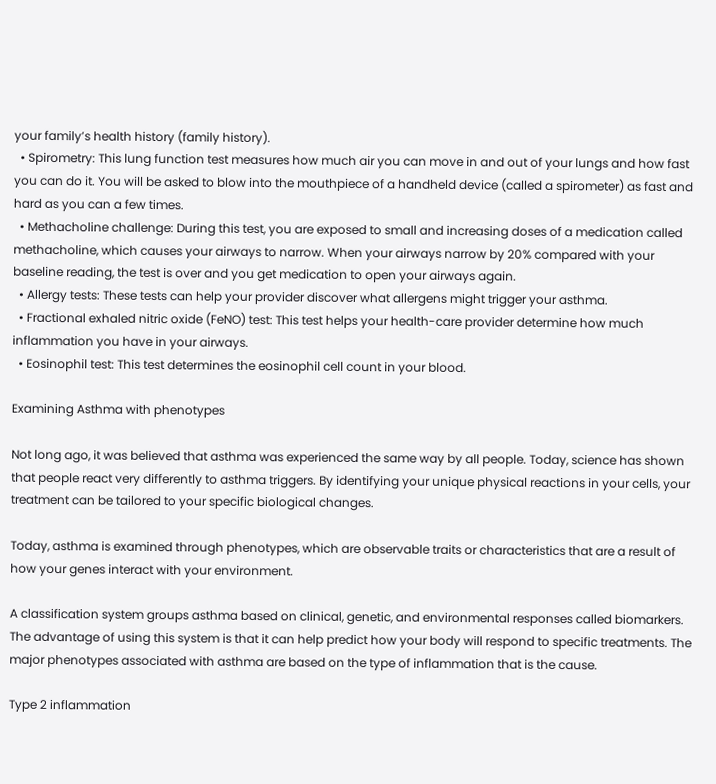your family’s health history (family history).
  • Spirometry: This lung function test measures how much air you can move in and out of your lungs and how fast you can do it. You will be asked to blow into the mouthpiece of a handheld device (called a spirometer) as fast and hard as you can a few times.
  • Methacholine challenge: During this test, you are exposed to small and increasing doses of a medication called methacholine, which causes your airways to narrow. When your airways narrow by 20% compared with your baseline reading, the test is over and you get medication to open your airways again.
  • Allergy tests: These tests can help your provider discover what allergens might trigger your asthma.
  • Fractional exhaled nitric oxide (FeNO) test: This test helps your health-care provider determine how much inflammation you have in your airways.
  • Eosinophil test: This test determines the eosinophil cell count in your blood.

Examining Asthma with phenotypes

Not long ago, it was believed that asthma was experienced the same way by all people. Today, science has shown that people react very differently to asthma triggers. By identifying your unique physical reactions in your cells, your treatment can be tailored to your specific biological changes.

Today, asthma is examined through phenotypes, which are observable traits or characteristics that are a result of how your genes interact with your environment.

A classification system groups asthma based on clinical, genetic, and environmental responses called biomarkers. The advantage of using this system is that it can help predict how your body will respond to specific treatments. The major phenotypes associated with asthma are based on the type of inflammation that is the cause.

Type 2 inflammation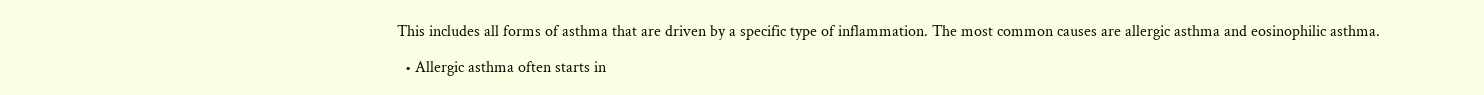This includes all forms of asthma that are driven by a specific type of inflammation. The most common causes are allergic asthma and eosinophilic asthma.

  • Allergic asthma often starts in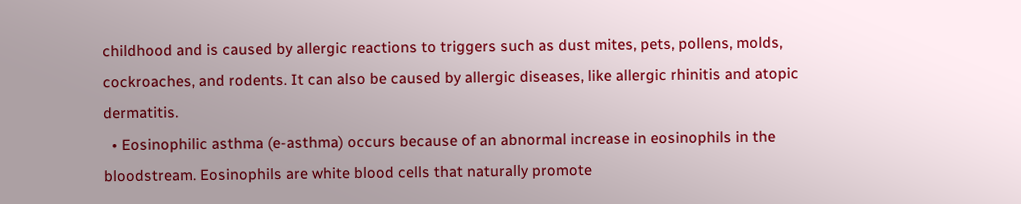childhood and is caused by allergic reactions to triggers such as dust mites, pets, pollens, molds, cockroaches, and rodents. It can also be caused by allergic diseases, like allergic rhinitis and atopic dermatitis.
  • Eosinophilic asthma (e-asthma) occurs because of an abnormal increase in eosinophils in the bloodstream. Eosinophils are white blood cells that naturally promote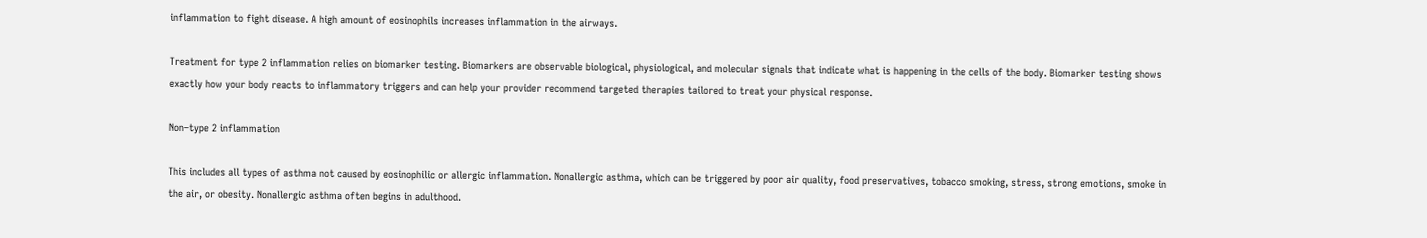inflammation to fight disease. A high amount of eosinophils increases inflammation in the airways.

Treatment for type 2 inflammation relies on biomarker testing. Biomarkers are observable biological, physiological, and molecular signals that indicate what is happening in the cells of the body. Biomarker testing shows exactly how your body reacts to inflammatory triggers and can help your provider recommend targeted therapies tailored to treat your physical response.

Non–type 2 inflammation

This includes all types of asthma not caused by eosinophilic or allergic inflammation. Nonallergic asthma, which can be triggered by poor air quality, food preservatives, tobacco smoking, stress, strong emotions, smoke in the air, or obesity. Nonallergic asthma often begins in adulthood.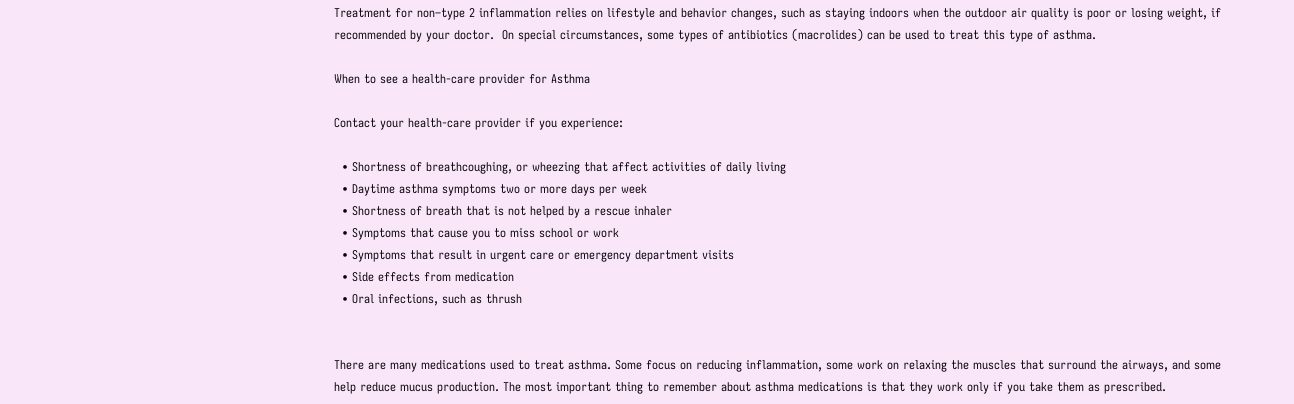Treatment for non–type 2 inflammation relies on lifestyle and behavior changes, such as staying indoors when the outdoor air quality is poor or losing weight, if recommended by your doctor.  On special circumstances, some types of antibiotics (macrolides) can be used to treat this type of asthma.

When to see a health-care provider for Asthma

Contact your health-care provider if you experience:

  • Shortness of breathcoughing, or wheezing that affect activities of daily living
  • Daytime asthma symptoms two or more days per week
  • Shortness of breath that is not helped by a rescue inhaler
  • Symptoms that cause you to miss school or work
  • Symptoms that result in urgent care or emergency department visits
  • Side effects from medication
  • Oral infections, such as thrush


There are many medications used to treat asthma. Some focus on reducing inflammation, some work on relaxing the muscles that surround the airways, and some help reduce mucus production. The most important thing to remember about asthma medications is that they work only if you take them as prescribed.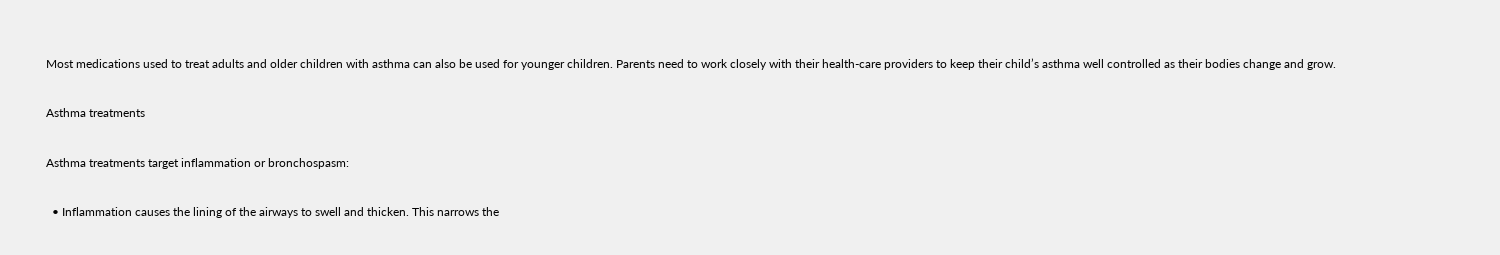Most medications used to treat adults and older children with asthma can also be used for younger children. Parents need to work closely with their health-care providers to keep their child’s asthma well controlled as their bodies change and grow.

Asthma treatments

Asthma treatments target inflammation or bronchospasm:

  • Inflammation causes the lining of the airways to swell and thicken. This narrows the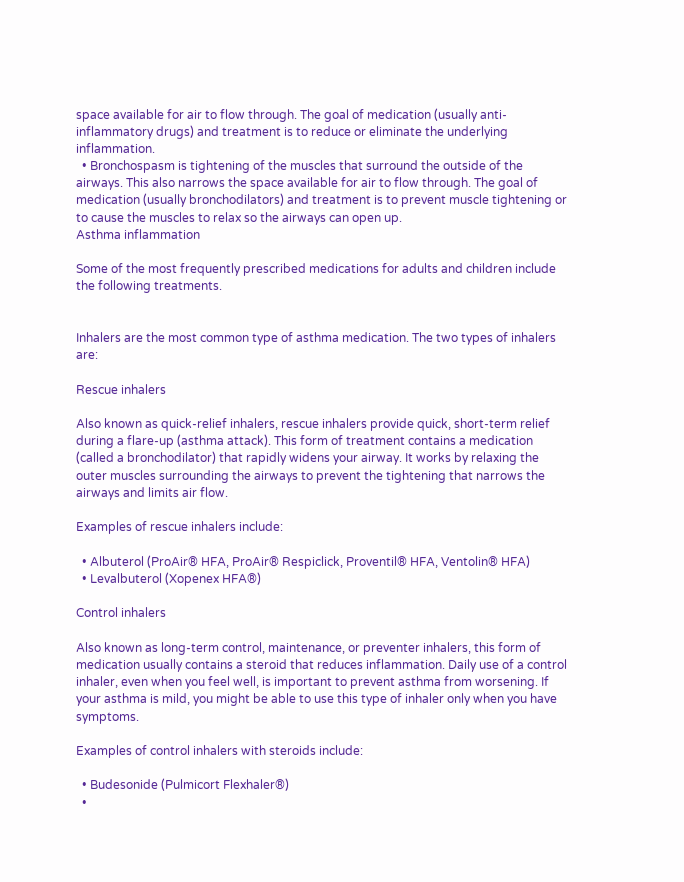space available for air to flow through. The goal of medication (usually anti-inflammatory drugs) and treatment is to reduce or eliminate the underlying inflammation.
  • Bronchospasm is tightening of the muscles that surround the outside of the airways. This also narrows the space available for air to flow through. The goal of medication (usually bronchodilators) and treatment is to prevent muscle tightening or to cause the muscles to relax so the airways can open up.
Asthma inflammation

Some of the most frequently prescribed medications for adults and children include the following treatments.


Inhalers are the most common type of asthma medication. The two types of inhalers are:

Rescue inhalers

Also known as quick-relief inhalers, rescue inhalers provide quick, short-term relief during a flare-up (asthma attack). This form of treatment contains a medication (called a bronchodilator) that rapidly widens your airway. It works by relaxing the outer muscles surrounding the airways to prevent the tightening that narrows the airways and limits air flow.

Examples of rescue inhalers include:

  • Albuterol (ProAir® HFA, ProAir® Respiclick, Proventil® HFA, Ventolin® HFA)
  • Levalbuterol (Xopenex HFA®)

Control inhalers

Also known as long-term control, maintenance, or preventer inhalers, this form of medication usually contains a steroid that reduces inflammation. Daily use of a control inhaler, even when you feel well, is important to prevent asthma from worsening. If your asthma is mild, you might be able to use this type of inhaler only when you have symptoms.

Examples of control inhalers with steroids include:

  • Budesonide (Pulmicort Flexhaler®)
  •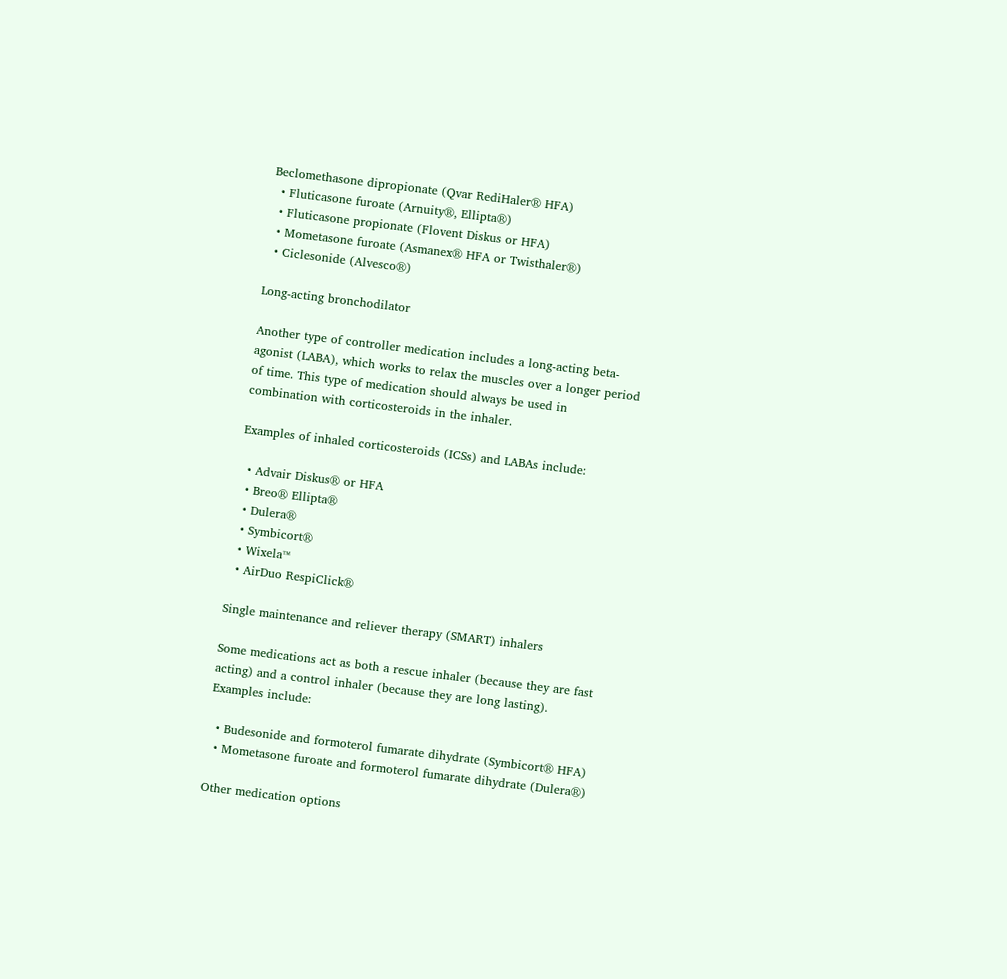Beclomethasone dipropionate (Qvar RediHaler® HFA)
  • Fluticasone furoate (Arnuity®, Ellipta®)
  • Fluticasone propionate (Flovent Diskus or HFA)
  • Mometasone furoate (Asmanex® HFA or Twisthaler®)
  • Ciclesonide (Alvesco®)

Long-acting bronchodilator

Another type of controller medication includes a long-acting beta-agonist (LABA), which works to relax the muscles over a longer period of time. This type of medication should always be used in combination with corticosteroids in the inhaler.

Examples of inhaled corticosteroids (ICSs) and LABAs include:

  • Advair Diskus® or HFA
  • Breo® Ellipta®
  • Dulera®
  • Symbicort®
  • Wixela™
  • AirDuo RespiClick®

Single maintenance and reliever therapy (SMART) inhalers

Some medications act as both a rescue inhaler (because they are fast acting) and a control inhaler (because they are long lasting). Examples include:

  • Budesonide and formoterol fumarate dihydrate (Symbicort® HFA)
  • Mometasone furoate and formoterol fumarate dihydrate (Dulera®)

Other medication options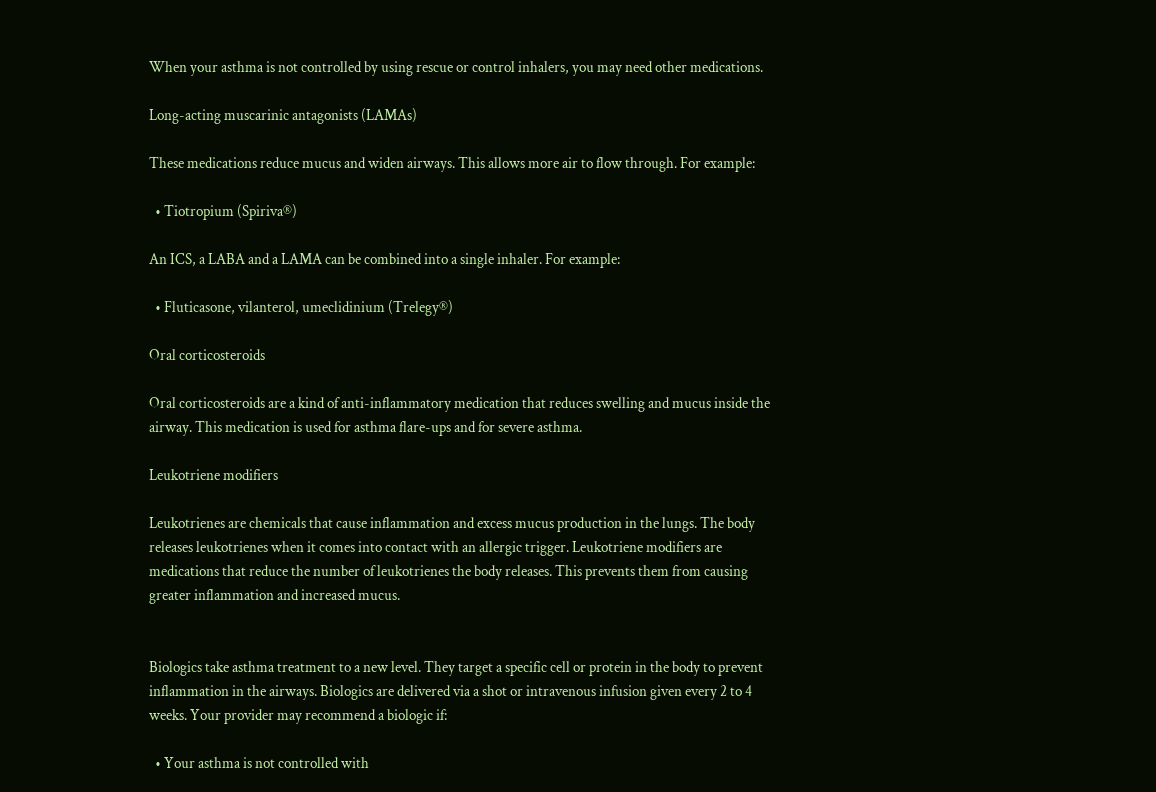When your asthma is not controlled by using rescue or control inhalers, you may need other medications.

Long-acting muscarinic antagonists (LAMAs)

These medications reduce mucus and widen airways. This allows more air to flow through. For example:

  • Tiotropium (Spiriva®)

An ICS, a LABA and a LAMA can be combined into a single inhaler. For example:

  • Fluticasone, vilanterol, umeclidinium (Trelegy®)

Oral corticosteroids

Oral corticosteroids are a kind of anti-inflammatory medication that reduces swelling and mucus inside the airway. This medication is used for asthma flare-ups and for severe asthma.

Leukotriene modifiers

Leukotrienes are chemicals that cause inflammation and excess mucus production in the lungs. The body releases leukotrienes when it comes into contact with an allergic trigger. Leukotriene modifiers are medications that reduce the number of leukotrienes the body releases. This prevents them from causing greater inflammation and increased mucus.


Biologics take asthma treatment to a new level. They target a specific cell or protein in the body to prevent inflammation in the airways. Biologics are delivered via a shot or intravenous infusion given every 2 to 4 weeks. Your provider may recommend a biologic if:

  • Your asthma is not controlled with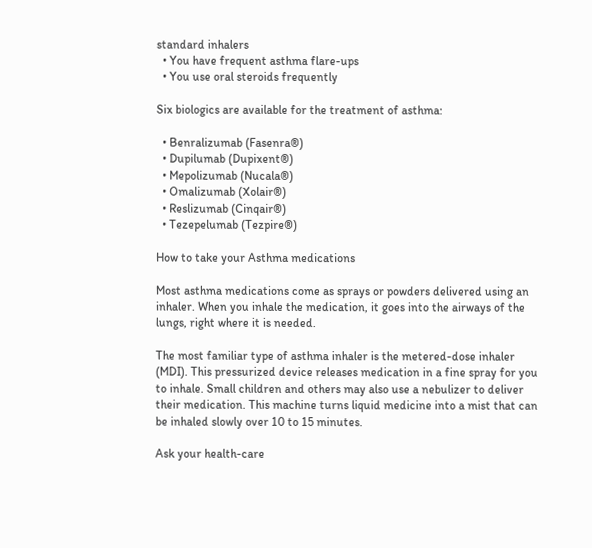standard inhalers
  • You have frequent asthma flare-ups
  • You use oral steroids frequently

Six biologics are available for the treatment of asthma:

  • Benralizumab (Fasenra®)
  • Dupilumab (Dupixent®)
  • Mepolizumab (Nucala®)
  • Omalizumab (Xolair®)
  • Reslizumab (Cinqair®)
  • Tezepelumab (Tezpire®)

How to take your Asthma medications

Most asthma medications come as sprays or powders delivered using an inhaler. When you inhale the medication, it goes into the airways of the lungs, right where it is needed.

The most familiar type of asthma inhaler is the metered-dose inhaler (MDI). This pressurized device releases medication in a fine spray for you to inhale. Small children and others may also use a nebulizer to deliver their medication. This machine turns liquid medicine into a mist that can be inhaled slowly over 10 to 15 minutes.

Ask your health-care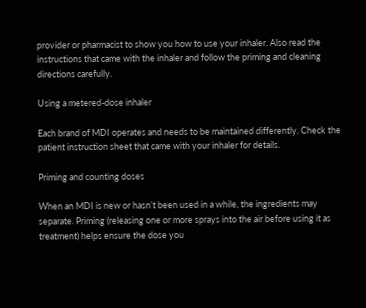provider or pharmacist to show you how to use your inhaler. Also read the instructions that came with the inhaler and follow the priming and cleaning directions carefully.

Using a metered-dose inhaler

Each brand of MDI operates and needs to be maintained differently. Check the patient instruction sheet that came with your inhaler for details.

Priming and counting doses

When an MDI is new or hasn’t been used in a while, the ingredients may separate. Priming (releasing one or more sprays into the air before using it as treatment) helps ensure the dose you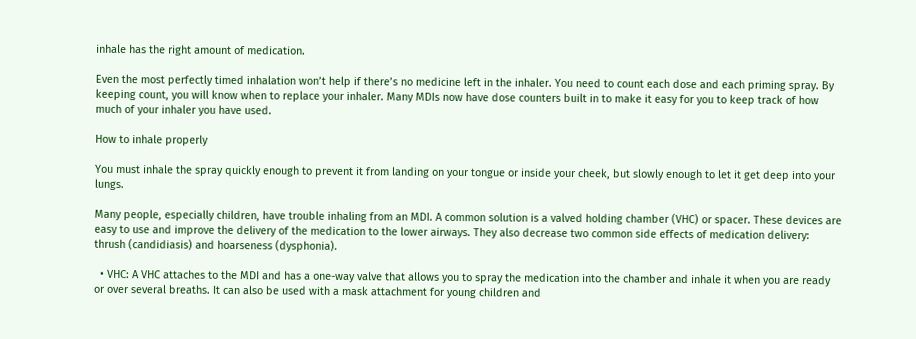inhale has the right amount of medication.

Even the most perfectly timed inhalation won’t help if there’s no medicine left in the inhaler. You need to count each dose and each priming spray. By keeping count, you will know when to replace your inhaler. Many MDIs now have dose counters built in to make it easy for you to keep track of how much of your inhaler you have used.

How to inhale properly

You must inhale the spray quickly enough to prevent it from landing on your tongue or inside your cheek, but slowly enough to let it get deep into your lungs.

Many people, especially children, have trouble inhaling from an MDI. A common solution is a valved holding chamber (VHC) or spacer. These devices are easy to use and improve the delivery of the medication to the lower airways. They also decrease two common side effects of medication delivery: thrush (candidiasis) and hoarseness (dysphonia).

  • VHC: A VHC attaches to the MDI and has a one-way valve that allows you to spray the medication into the chamber and inhale it when you are ready or over several breaths. It can also be used with a mask attachment for young children and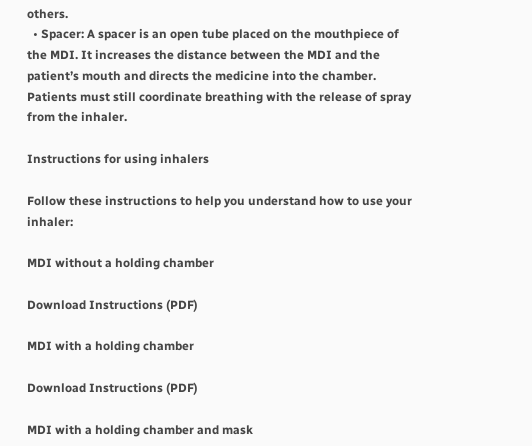others.
  • Spacer: A spacer is an open tube placed on the mouthpiece of the MDI. It increases the distance between the MDI and the patient’s mouth and directs the medicine into the chamber. Patients must still coordinate breathing with the release of spray from the inhaler.

Instructions for using inhalers

Follow these instructions to help you understand how to use your inhaler:

MDI without a holding chamber

Download Instructions (PDF)

MDI with a holding chamber

Download Instructions (PDF)

MDI with a holding chamber and mask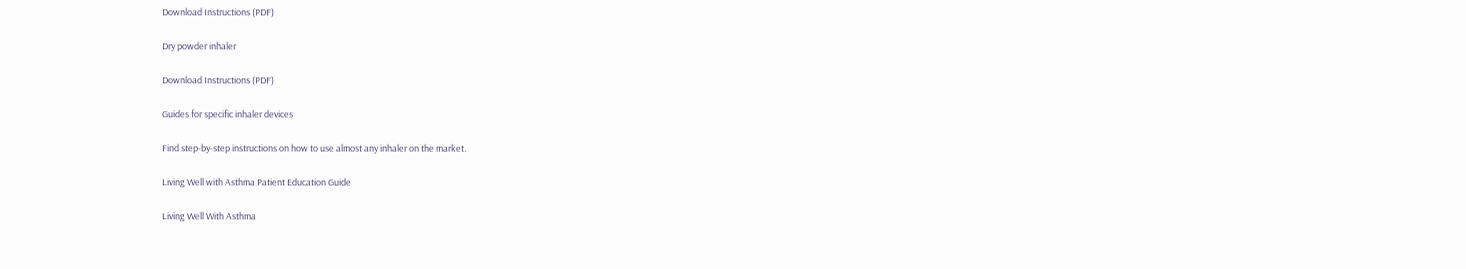Download Instructions (PDF)

Dry powder inhaler

Download Instructions (PDF)

Guides for specific inhaler devices

Find step-by-step instructions on how to use almost any inhaler on the market.

Living Well with Asthma Patient Education Guide

Living Well With Asthma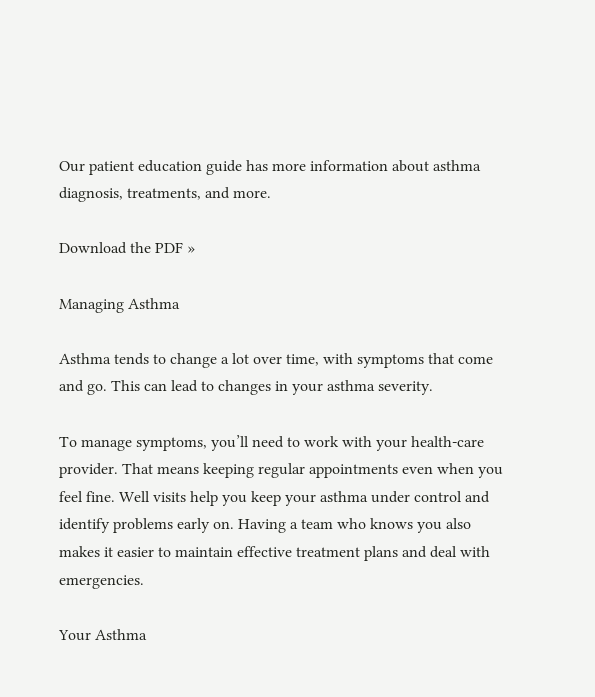Our patient education guide has more information about asthma diagnosis, treatments, and more.

Download the PDF »

Managing Asthma

Asthma tends to change a lot over time, with symptoms that come and go. This can lead to changes in your asthma severity.

To manage symptoms, you’ll need to work with your health-care provider. That means keeping regular appointments even when you feel fine. Well visits help you keep your asthma under control and identify problems early on. Having a team who knows you also makes it easier to maintain effective treatment plans and deal with emergencies.

Your Asthma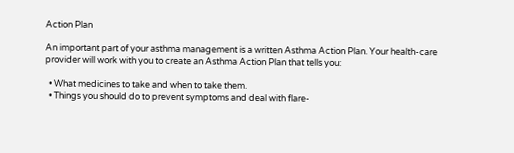Action Plan

An important part of your asthma management is a written Asthma Action Plan. Your health-care provider will work with you to create an Asthma Action Plan that tells you:

  • What medicines to take and when to take them.
  • Things you should do to prevent symptoms and deal with flare-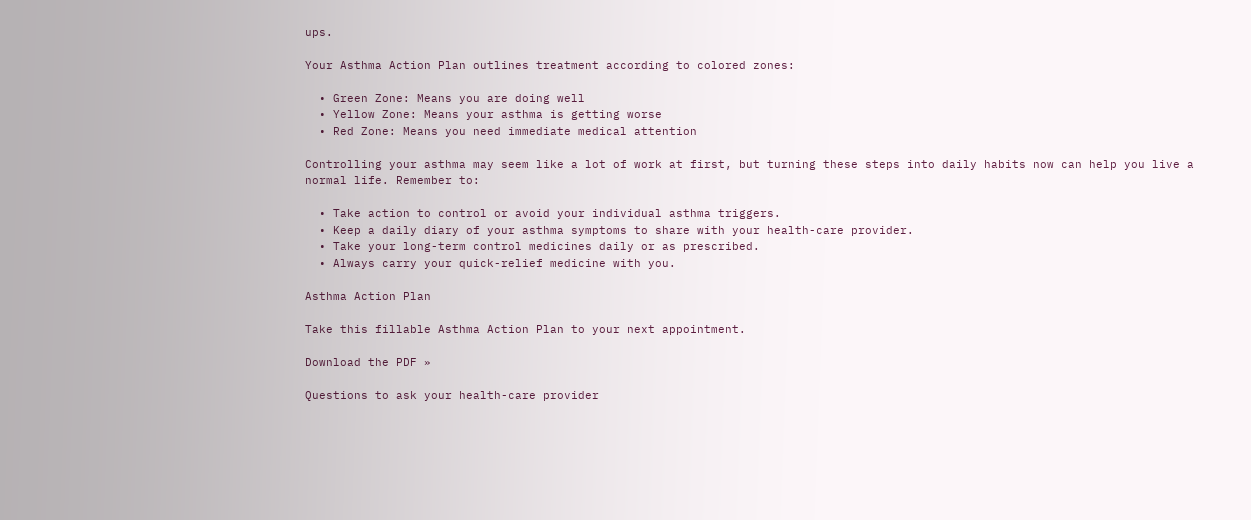ups.

Your Asthma Action Plan outlines treatment according to colored zones:

  • Green Zone: Means you are doing well
  • Yellow Zone: Means your asthma is getting worse
  • Red Zone: Means you need immediate medical attention

Controlling your asthma may seem like a lot of work at first, but turning these steps into daily habits now can help you live a normal life. Remember to:

  • Take action to control or avoid your individual asthma triggers.
  • Keep a daily diary of your asthma symptoms to share with your health-care provider.
  • Take your long-term control medicines daily or as prescribed.
  • Always carry your quick-relief medicine with you.

Asthma Action Plan

Take this fillable Asthma Action Plan to your next appointment.

Download the PDF »

Questions to ask your health-care provider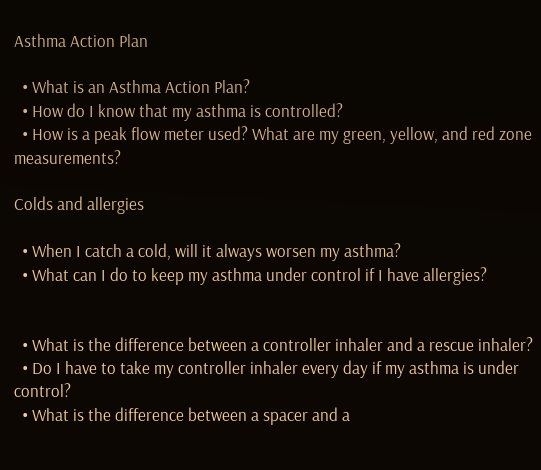Asthma Action Plan

  • What is an Asthma Action Plan?
  • How do I know that my asthma is controlled?
  • How is a peak flow meter used? What are my green, yellow, and red zone measurements?

Colds and allergies

  • When I catch a cold, will it always worsen my asthma?
  • What can I do to keep my asthma under control if I have allergies?


  • What is the difference between a controller inhaler and a rescue inhaler?
  • Do I have to take my controller inhaler every day if my asthma is under control?
  • What is the difference between a spacer and a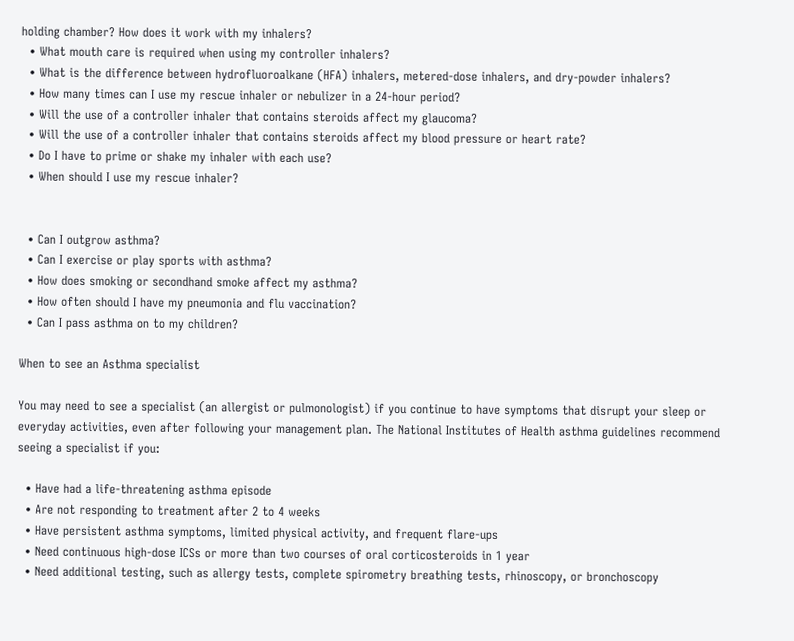holding chamber? How does it work with my inhalers?
  • What mouth care is required when using my controller inhalers?
  • What is the difference between hydrofluoroalkane (HFA) inhalers, metered-dose inhalers, and dry-powder inhalers?
  • How many times can I use my rescue inhaler or nebulizer in a 24-hour period?
  • Will the use of a controller inhaler that contains steroids affect my glaucoma?
  • Will the use of a controller inhaler that contains steroids affect my blood pressure or heart rate?
  • Do I have to prime or shake my inhaler with each use?
  • When should I use my rescue inhaler?


  • Can I outgrow asthma?
  • Can I exercise or play sports with asthma?
  • How does smoking or secondhand smoke affect my asthma?
  • How often should I have my pneumonia and flu vaccination?
  • Can I pass asthma on to my children?

When to see an Asthma specialist

You may need to see a specialist (an allergist or pulmonologist) if you continue to have symptoms that disrupt your sleep or everyday activities, even after following your management plan. The National Institutes of Health asthma guidelines recommend seeing a specialist if you:

  • Have had a life-threatening asthma episode
  • Are not responding to treatment after 2 to 4 weeks
  • Have persistent asthma symptoms, limited physical activity, and frequent flare-ups
  • Need continuous high-dose ICSs or more than two courses of oral corticosteroids in 1 year
  • Need additional testing, such as allergy tests, complete spirometry breathing tests, rhinoscopy, or bronchoscopy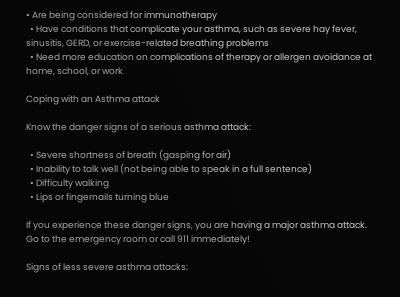• Are being considered for immunotherapy
  • Have conditions that complicate your asthma, such as severe hay fever, sinusitis, GERD, or exercise-related breathing problems
  • Need more education on complications of therapy or allergen avoidance at home, school, or work

Coping with an Asthma attack

Know the danger signs of a serious asthma attack:

  • Severe shortness of breath (gasping for air)
  • Inability to talk well (not being able to speak in a full sentence)
  • Difficulty walking
  • Lips or fingernails turning blue

If you experience these danger signs, you are having a major asthma attack. Go to the emergency room or call 911 immediately!

Signs of less severe asthma attacks: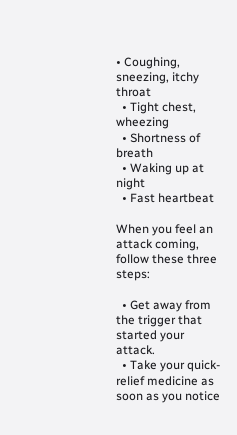• Coughing, sneezing, itchy throat
  • Tight chest, wheezing
  • Shortness of breath
  • Waking up at night
  • Fast heartbeat

When you feel an attack coming, follow these three steps:

  • Get away from the trigger that started your attack.
  • Take your quick-relief medicine as soon as you notice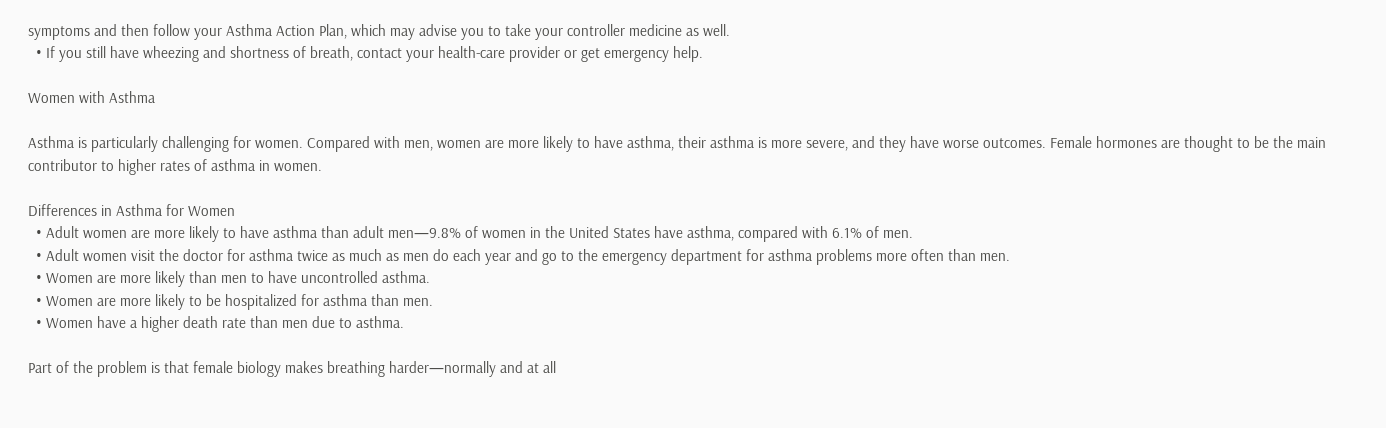symptoms and then follow your Asthma Action Plan, which may advise you to take your controller medicine as well.
  • If you still have wheezing and shortness of breath, contact your health-care provider or get emergency help.

Women with Asthma

Asthma is particularly challenging for women. Compared with men, women are more likely to have asthma, their asthma is more severe, and they have worse outcomes. Female hormones are thought to be the main contributor to higher rates of asthma in women.

Differences in Asthma for Women
  • Adult women are more likely to have asthma than adult men—9.8% of women in the United States have asthma, compared with 6.1% of men.
  • Adult women visit the doctor for asthma twice as much as men do each year and go to the emergency department for asthma problems more often than men.
  • Women are more likely than men to have uncontrolled asthma.
  • Women are more likely to be hospitalized for asthma than men.
  • Women have a higher death rate than men due to asthma.

Part of the problem is that female biology makes breathing harder—normally and at all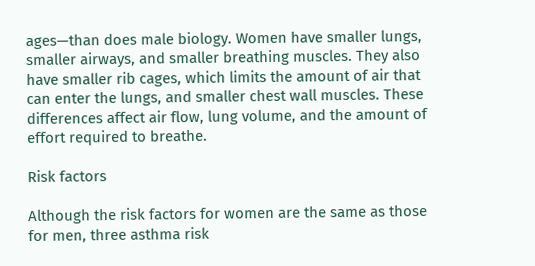ages—than does male biology. Women have smaller lungs, smaller airways, and smaller breathing muscles. They also have smaller rib cages, which limits the amount of air that can enter the lungs, and smaller chest wall muscles. These differences affect air flow, lung volume, and the amount of effort required to breathe.

Risk factors

Although the risk factors for women are the same as those for men, three asthma risk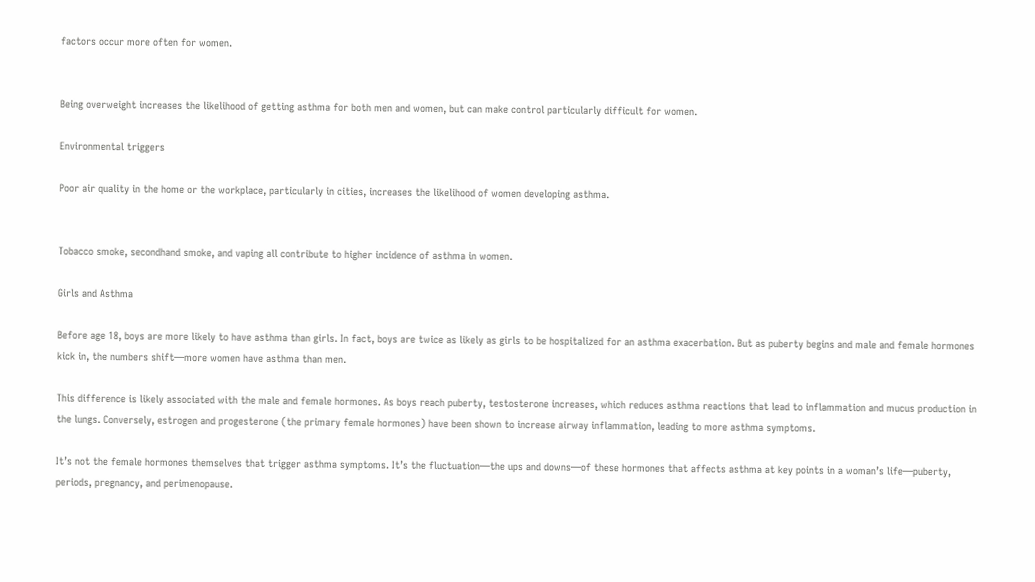factors occur more often for women.


Being overweight increases the likelihood of getting asthma for both men and women, but can make control particularly difficult for women.

Environmental triggers

Poor air quality in the home or the workplace, particularly in cities, increases the likelihood of women developing asthma.


Tobacco smoke, secondhand smoke, and vaping all contribute to higher incidence of asthma in women.

Girls and Asthma

Before age 18, boys are more likely to have asthma than girls. In fact, boys are twice as likely as girls to be hospitalized for an asthma exacerbation. But as puberty begins and male and female hormones kick in, the numbers shift—more women have asthma than men.

This difference is likely associated with the male and female hormones. As boys reach puberty, testosterone increases, which reduces asthma reactions that lead to inflammation and mucus production in the lungs. Conversely, estrogen and progesterone (the primary female hormones) have been shown to increase airway inflammation, leading to more asthma symptoms.

It’s not the female hormones themselves that trigger asthma symptoms. It’s the fluctuation—the ups and downs—of these hormones that affects asthma at key points in a woman’s life—puberty, periods, pregnancy, and perimenopause.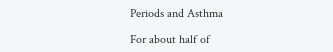Periods and Asthma

For about half of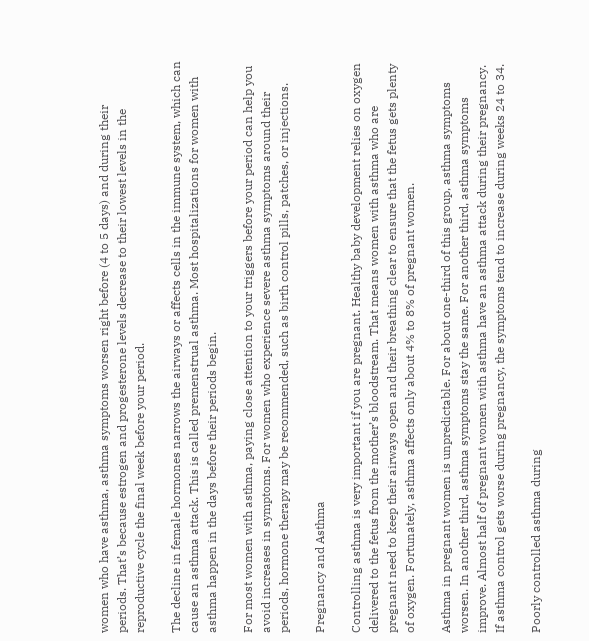women who have asthma, asthma symptoms worsen right before (4 to 5 days) and during their periods. That’s because estrogen and progesterone levels decrease to their lowest levels in the reproductive cycle the final week before your period.

The decline in female hormones narrows the airways or affects cells in the immune system, which can cause an asthma attack. This is called premenstrual asthma. Most hospitalizations for women with asthma happen in the days before their periods begin.

For most women with asthma, paying close attention to your triggers before your period can help you avoid increases in symptoms. For women who experience severe asthma symptoms around their periods, hormone therapy may be recommended, such as birth control pills, patches, or injections.

Pregnancy and Asthma

Controlling asthma is very important if you are pregnant. Healthy baby development relies on oxygen delivered to the fetus from the mother’s bloodstream. That means women with asthma who are pregnant need to keep their airways open and their breathing clear to ensure that the fetus gets plenty of oxygen. Fortunately, asthma affects only about 4% to 8% of pregnant women.

Asthma in pregnant women is unpredictable. For about one-third of this group, asthma symptoms worsen. In another third, asthma symptoms stay the same. For another third, asthma symptoms improve. Almost half of pregnant women with asthma have an asthma attack during their pregnancy. If asthma control gets worse during pregnancy, the symptoms tend to increase during weeks 24 to 34.

Poorly controlled asthma during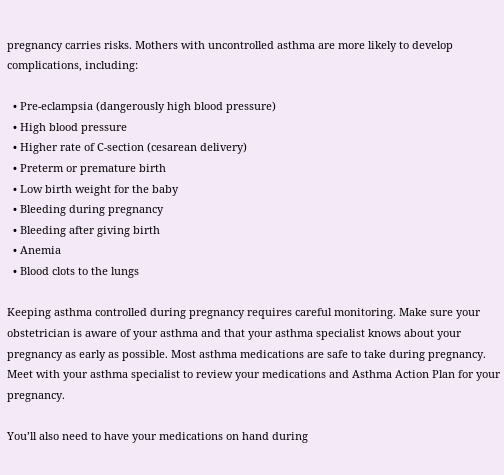pregnancy carries risks. Mothers with uncontrolled asthma are more likely to develop complications, including:

  • Pre-eclampsia (dangerously high blood pressure)
  • High blood pressure
  • Higher rate of C-section (cesarean delivery)
  • Preterm or premature birth
  • Low birth weight for the baby
  • Bleeding during pregnancy
  • Bleeding after giving birth
  • Anemia
  • Blood clots to the lungs

Keeping asthma controlled during pregnancy requires careful monitoring. Make sure your obstetrician is aware of your asthma and that your asthma specialist knows about your pregnancy as early as possible. Most asthma medications are safe to take during pregnancy. Meet with your asthma specialist to review your medications and Asthma Action Plan for your pregnancy.

You’ll also need to have your medications on hand during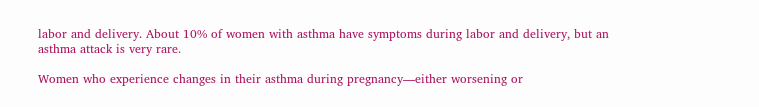labor and delivery. About 10% of women with asthma have symptoms during labor and delivery, but an asthma attack is very rare.

Women who experience changes in their asthma during pregnancy—either worsening or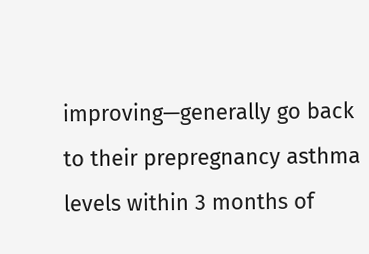improving—generally go back to their prepregnancy asthma levels within 3 months of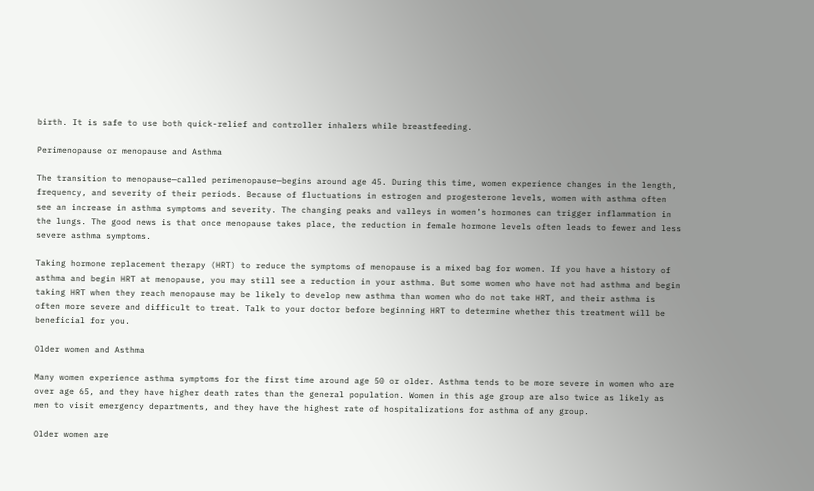birth. It is safe to use both quick-relief and controller inhalers while breastfeeding.

Perimenopause or menopause and Asthma

The transition to menopause—called perimenopause—begins around age 45. During this time, women experience changes in the length, frequency, and severity of their periods. Because of fluctuations in estrogen and progesterone levels, women with asthma often see an increase in asthma symptoms and severity. The changing peaks and valleys in women’s hormones can trigger inflammation in the lungs. The good news is that once menopause takes place, the reduction in female hormone levels often leads to fewer and less severe asthma symptoms.

Taking hormone replacement therapy (HRT) to reduce the symptoms of menopause is a mixed bag for women. If you have a history of asthma and begin HRT at menopause, you may still see a reduction in your asthma. But some women who have not had asthma and begin taking HRT when they reach menopause may be likely to develop new asthma than women who do not take HRT, and their asthma is often more severe and difficult to treat. Talk to your doctor before beginning HRT to determine whether this treatment will be beneficial for you.

Older women and Asthma

Many women experience asthma symptoms for the first time around age 50 or older. Asthma tends to be more severe in women who are over age 65, and they have higher death rates than the general population. Women in this age group are also twice as likely as men to visit emergency departments, and they have the highest rate of hospitalizations for asthma of any group.

Older women are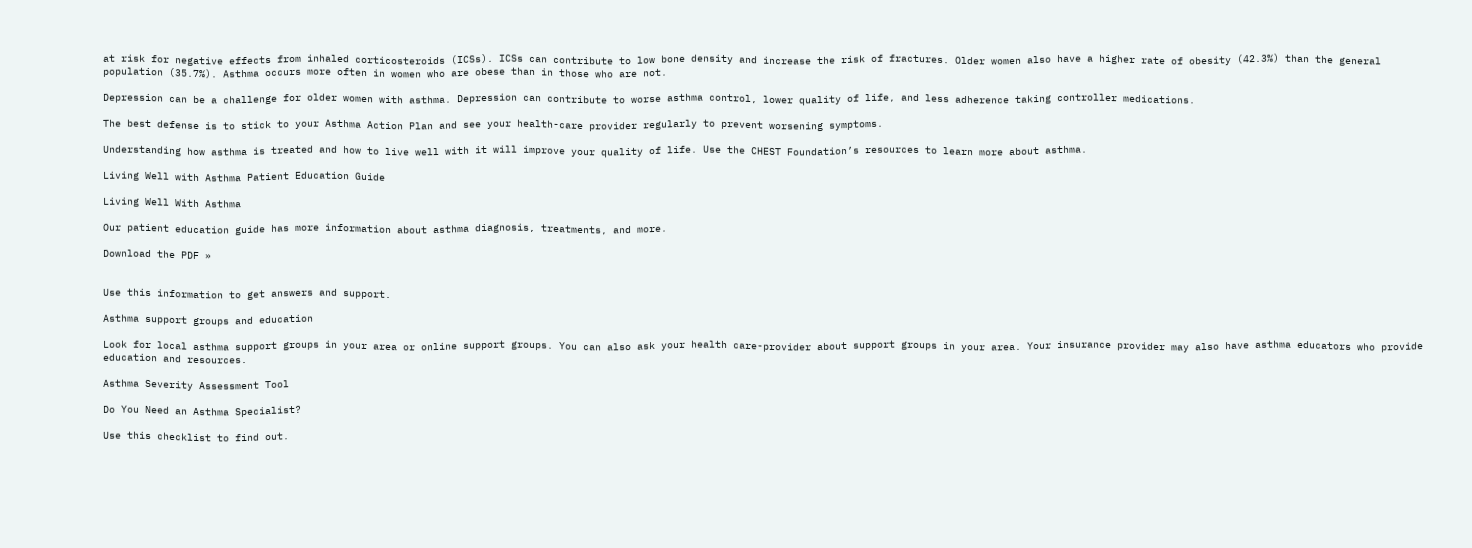at risk for negative effects from inhaled corticosteroids (ICSs). ICSs can contribute to low bone density and increase the risk of fractures. Older women also have a higher rate of obesity (42.3%) than the general population (35.7%). Asthma occurs more often in women who are obese than in those who are not.

Depression can be a challenge for older women with asthma. Depression can contribute to worse asthma control, lower quality of life, and less adherence taking controller medications.

The best defense is to stick to your Asthma Action Plan and see your health-care provider regularly to prevent worsening symptoms.

Understanding how asthma is treated and how to live well with it will improve your quality of life. Use the CHEST Foundation’s resources to learn more about asthma.

Living Well with Asthma Patient Education Guide

Living Well With Asthma

Our patient education guide has more information about asthma diagnosis, treatments, and more.

Download the PDF »


Use this information to get answers and support.

Asthma support groups and education

Look for local asthma support groups in your area or online support groups. You can also ask your health care-provider about support groups in your area. Your insurance provider may also have asthma educators who provide education and resources.

Asthma Severity Assessment Tool

Do You Need an Asthma Specialist?

Use this checklist to find out.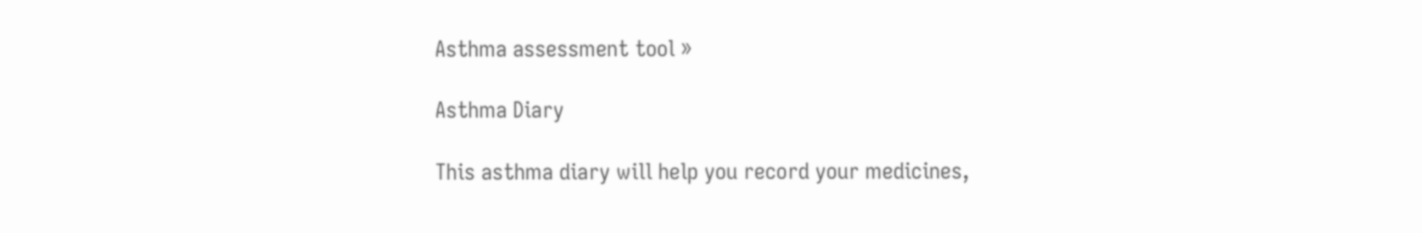Asthma assessment tool »

Asthma Diary

This asthma diary will help you record your medicines,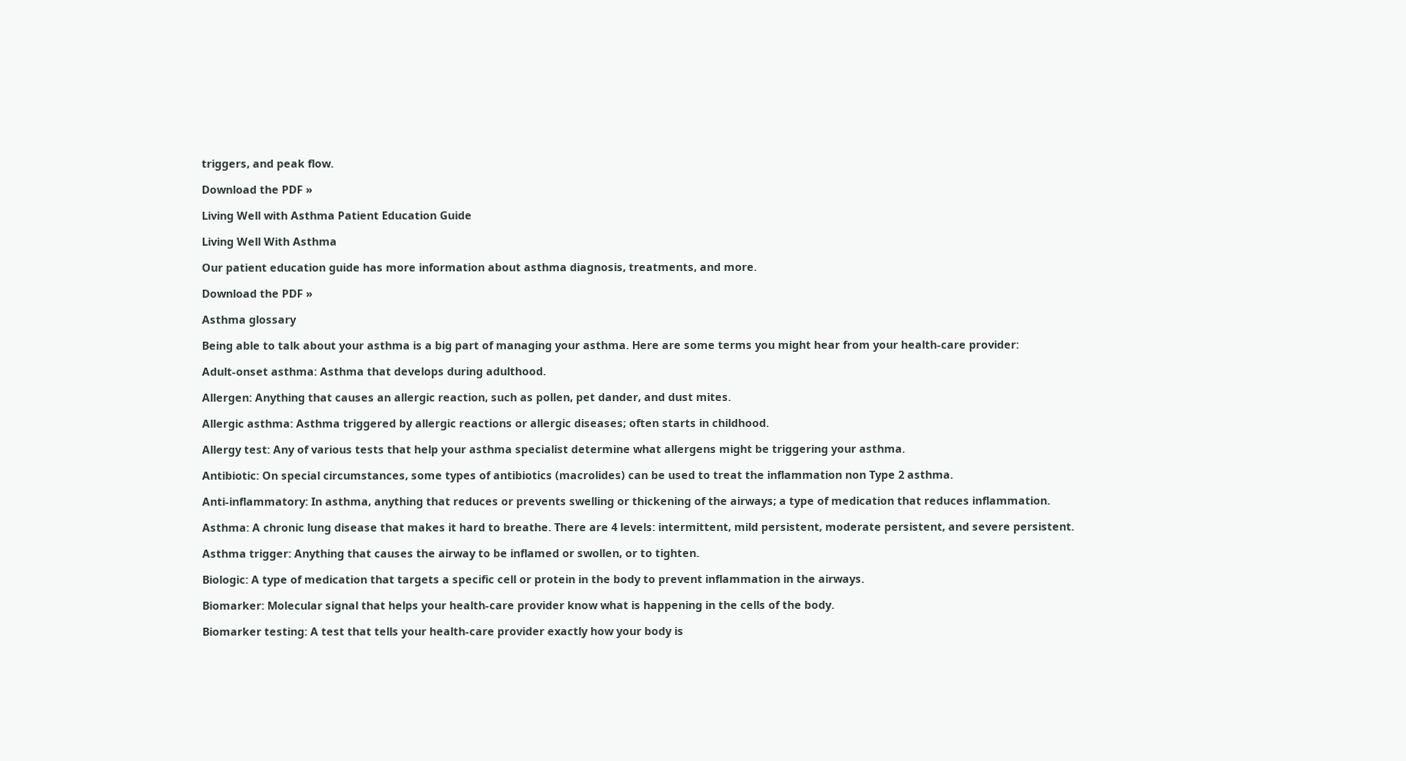triggers, and peak flow.

Download the PDF »

Living Well with Asthma Patient Education Guide

Living Well With Asthma

Our patient education guide has more information about asthma diagnosis, treatments, and more.

Download the PDF »

Asthma glossary

Being able to talk about your asthma is a big part of managing your asthma. Here are some terms you might hear from your health-care provider:

Adult-onset asthma: Asthma that develops during adulthood.

Allergen: Anything that causes an allergic reaction, such as pollen, pet dander, and dust mites.

Allergic asthma: Asthma triggered by allergic reactions or allergic diseases; often starts in childhood.

Allergy test: Any of various tests that help your asthma specialist determine what allergens might be triggering your asthma.

Antibiotic: On special circumstances, some types of antibiotics (macrolides) can be used to treat the inflammation non Type 2 asthma.

Anti-inflammatory: In asthma, anything that reduces or prevents swelling or thickening of the airways; a type of medication that reduces inflammation.

Asthma: A chronic lung disease that makes it hard to breathe. There are 4 levels: intermittent, mild persistent, moderate persistent, and severe persistent.

Asthma trigger: Anything that causes the airway to be inflamed or swollen, or to tighten.

Biologic: A type of medication that targets a specific cell or protein in the body to prevent inflammation in the airways.

Biomarker: Molecular signal that helps your health-care provider know what is happening in the cells of the body.

Biomarker testing: A test that tells your health-care provider exactly how your body is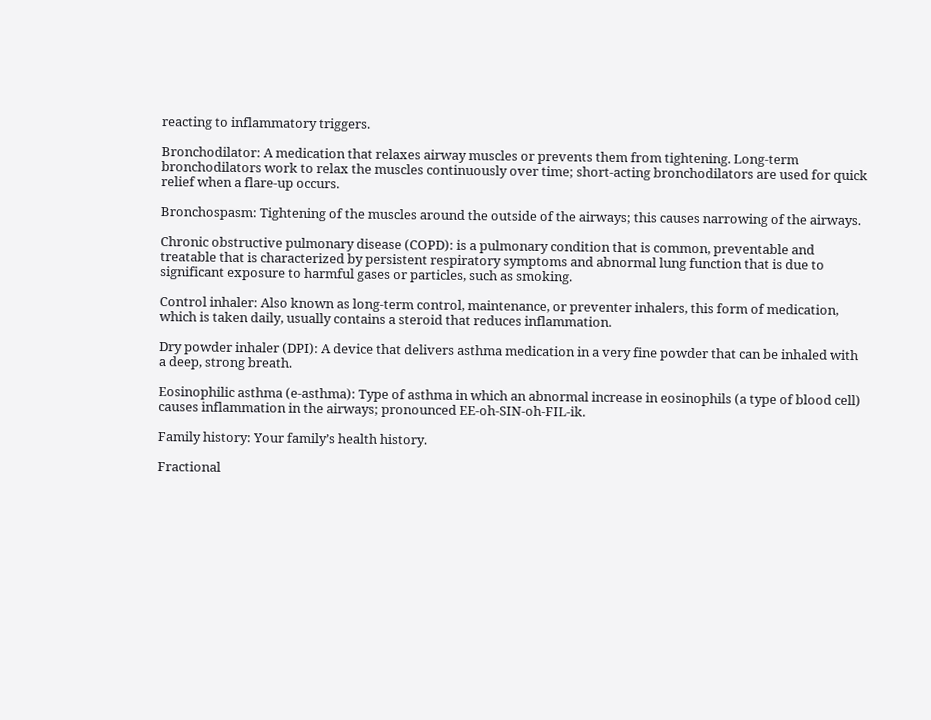reacting to inflammatory triggers.

Bronchodilator: A medication that relaxes airway muscles or prevents them from tightening. Long-term bronchodilators work to relax the muscles continuously over time; short-acting bronchodilators are used for quick relief when a flare-up occurs.

Bronchospasm: Tightening of the muscles around the outside of the airways; this causes narrowing of the airways.

Chronic obstructive pulmonary disease (COPD): is a pulmonary condition that is common, preventable and treatable that is characterized by persistent respiratory symptoms and abnormal lung function that is due to significant exposure to harmful gases or particles, such as smoking.

Control inhaler: Also known as long-term control, maintenance, or preventer inhalers, this form of medication, which is taken daily, usually contains a steroid that reduces inflammation.

Dry powder inhaler (DPI): A device that delivers asthma medication in a very fine powder that can be inhaled with a deep, strong breath.

Eosinophilic asthma (e-asthma): Type of asthma in which an abnormal increase in eosinophils (a type of blood cell) causes inflammation in the airways; pronounced EE-oh-SIN-oh-FIL-ik.

Family history: Your family’s health history.

Fractional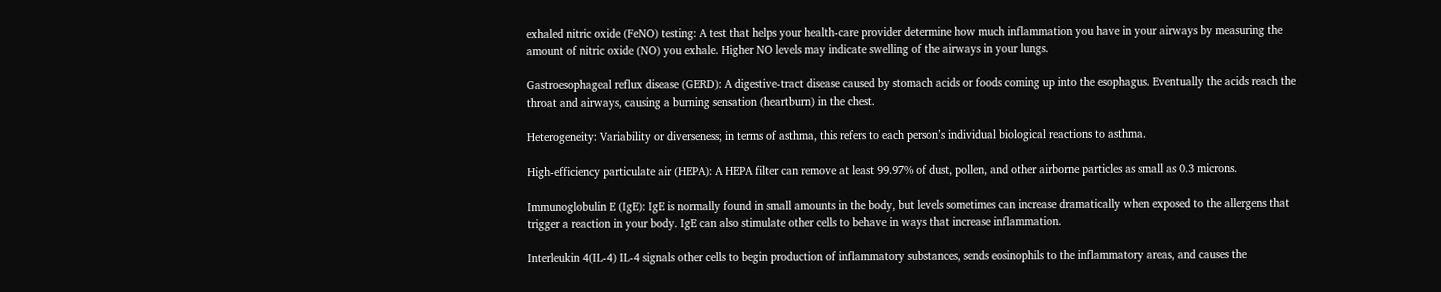exhaled nitric oxide (FeNO) testing: A test that helps your health-care provider determine how much inflammation you have in your airways by measuring the amount of nitric oxide (NO) you exhale. Higher NO levels may indicate swelling of the airways in your lungs.

Gastroesophageal reflux disease (GERD): A digestive-tract disease caused by stomach acids or foods coming up into the esophagus. Eventually the acids reach the throat and airways, causing a burning sensation (heartburn) in the chest.

Heterogeneity: Variability or diverseness; in terms of asthma, this refers to each person’s individual biological reactions to asthma.

High-efficiency particulate air (HEPA): A HEPA filter can remove at least 99.97% of dust, pollen, and other airborne particles as small as 0.3 microns.

Immunoglobulin E (IgE): IgE is normally found in small amounts in the body, but levels sometimes can increase dramatically when exposed to the allergens that trigger a reaction in your body. IgE can also stimulate other cells to behave in ways that increase inflammation.

Interleukin 4(IL-4) IL-4 signals other cells to begin production of inflammatory substances, sends eosinophils to the inflammatory areas, and causes the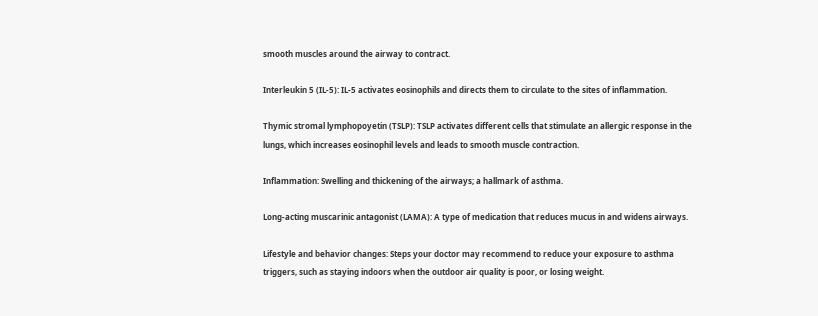smooth muscles around the airway to contract.

Interleukin 5 (IL-5): IL-5 activates eosinophils and directs them to circulate to the sites of inflammation.

Thymic stromal lymphopoyetin (TSLP): TSLP activates different cells that stimulate an allergic response in the lungs, which increases eosinophil levels and leads to smooth muscle contraction.

Inflammation: Swelling and thickening of the airways; a hallmark of asthma.

Long-acting muscarinic antagonist (LAMA): A type of medication that reduces mucus in and widens airways.

Lifestyle and behavior changes: Steps your doctor may recommend to reduce your exposure to asthma triggers, such as staying indoors when the outdoor air quality is poor, or losing weight.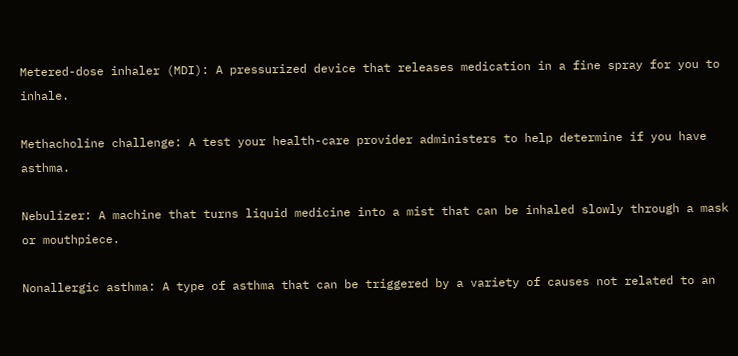Metered-dose inhaler (MDI): A pressurized device that releases medication in a fine spray for you to inhale.

Methacholine challenge: A test your health-care provider administers to help determine if you have asthma.

Nebulizer: A machine that turns liquid medicine into a mist that can be inhaled slowly through a mask or mouthpiece.

Nonallergic asthma: A type of asthma that can be triggered by a variety of causes not related to an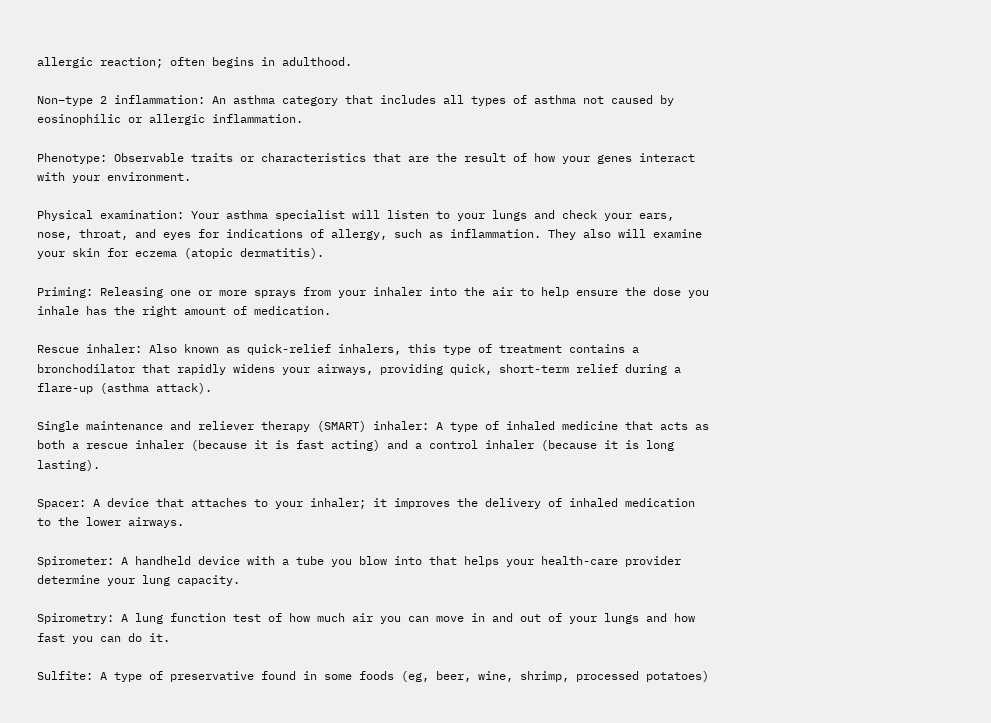allergic reaction; often begins in adulthood.

Non–type 2 inflammation: An asthma category that includes all types of asthma not caused by eosinophilic or allergic inflammation.

Phenotype: Observable traits or characteristics that are the result of how your genes interact with your environment.

Physical examination: Your asthma specialist will listen to your lungs and check your ears, nose, throat, and eyes for indications of allergy, such as inflammation. They also will examine your skin for eczema (atopic dermatitis).

Priming: Releasing one or more sprays from your inhaler into the air to help ensure the dose you inhale has the right amount of medication.

Rescue inhaler: Also known as quick-relief inhalers, this type of treatment contains a bronchodilator that rapidly widens your airways, providing quick, short-term relief during a flare-up (asthma attack).

Single maintenance and reliever therapy (SMART) inhaler: A type of inhaled medicine that acts as both a rescue inhaler (because it is fast acting) and a control inhaler (because it is long lasting).

Spacer: A device that attaches to your inhaler; it improves the delivery of inhaled medication to the lower airways.

Spirometer: A handheld device with a tube you blow into that helps your health-care provider determine your lung capacity.

Spirometry: A lung function test of how much air you can move in and out of your lungs and how fast you can do it.

Sulfite: A type of preservative found in some foods (eg, beer, wine, shrimp, processed potatoes)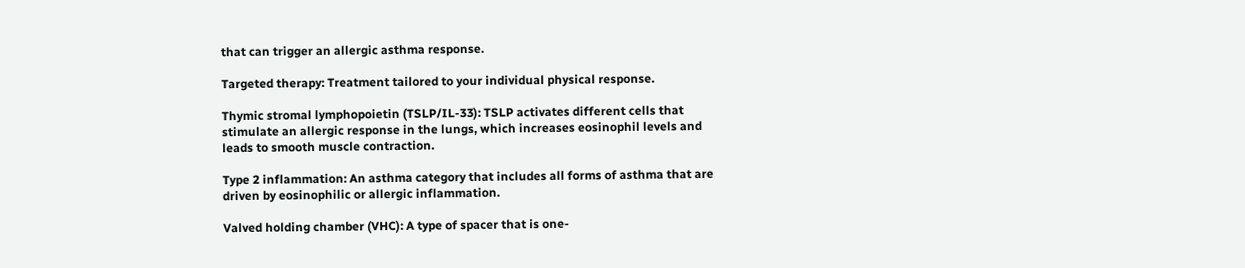that can trigger an allergic asthma response.

Targeted therapy: Treatment tailored to your individual physical response.

Thymic stromal lymphopoietin (TSLP/IL-33): TSLP activates different cells that stimulate an allergic response in the lungs, which increases eosinophil levels and leads to smooth muscle contraction.

Type 2 inflammation: An asthma category that includes all forms of asthma that are driven by eosinophilic or allergic inflammation.

Valved holding chamber (VHC): A type of spacer that is one-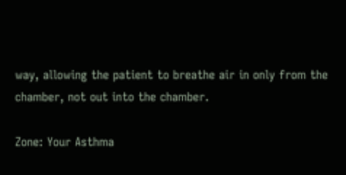way, allowing the patient to breathe air in only from the chamber, not out into the chamber.

Zone: Your Asthma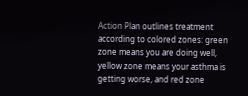Action Plan outlines treatment according to colored zones: green zone means you are doing well, yellow zone means your asthma is getting worse, and red zone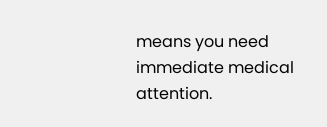means you need immediate medical attention.